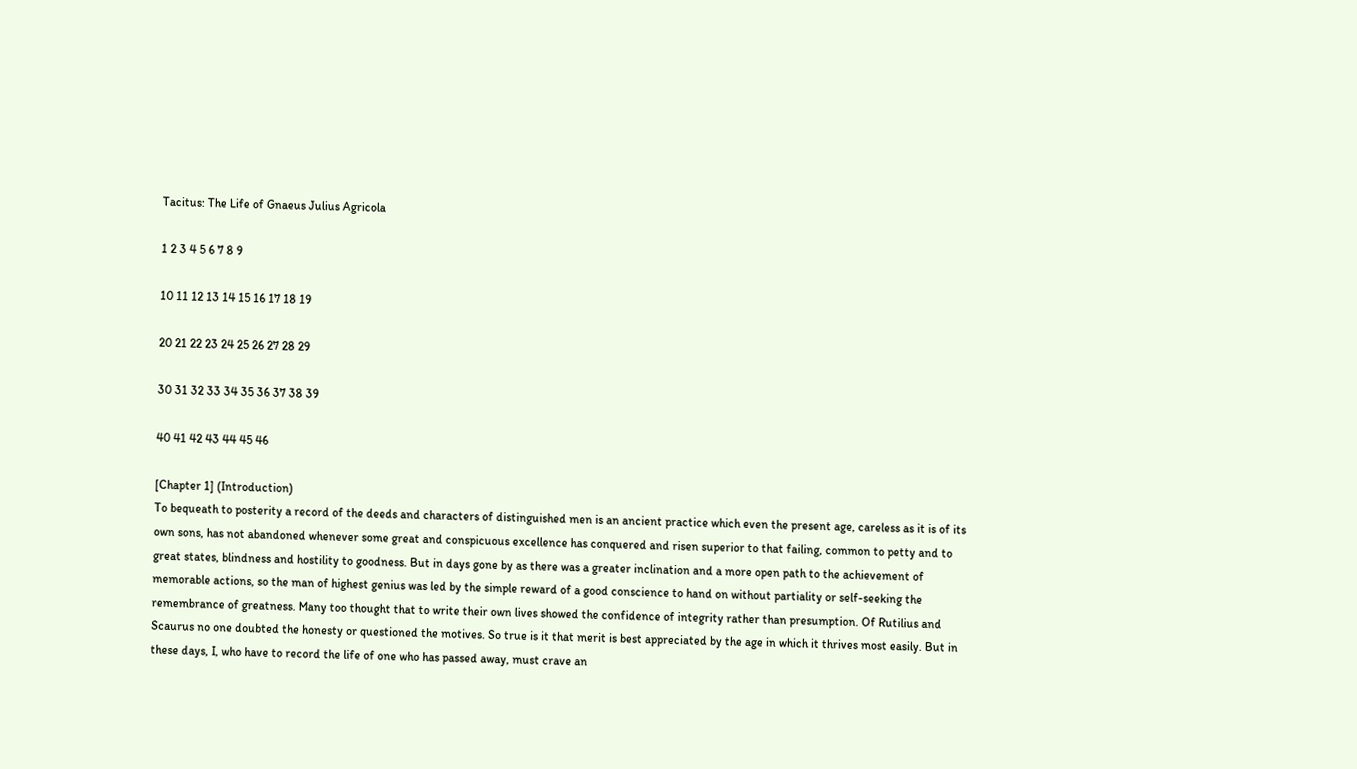Tacitus: The Life of Gnaeus Julius Agricola

1 2 3 4 5 6 7 8 9

10 11 12 13 14 15 16 17 18 19

20 21 22 23 24 25 26 27 28 29

30 31 32 33 34 35 36 37 38 39

40 41 42 43 44 45 46

[Chapter 1] (Introduction)
To bequeath to posterity a record of the deeds and characters of distinguished men is an ancient practice which even the present age, careless as it is of its own sons, has not abandoned whenever some great and conspicuous excellence has conquered and risen superior to that failing, common to petty and to great states, blindness and hostility to goodness. But in days gone by as there was a greater inclination and a more open path to the achievement of memorable actions, so the man of highest genius was led by the simple reward of a good conscience to hand on without partiality or self-seeking the remembrance of greatness. Many too thought that to write their own lives showed the confidence of integrity rather than presumption. Of Rutilius and Scaurus no one doubted the honesty or questioned the motives. So true is it that merit is best appreciated by the age in which it thrives most easily. But in these days, I, who have to record the life of one who has passed away, must crave an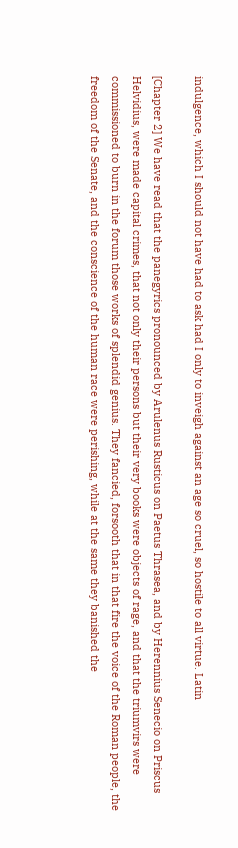indulgence, which I should not have had to ask had I only to inveigh against an age so cruel, so hostile to all virtue. Latin

[Chapter 2] We have read that the panegyrics pronounced by Arulenus Rusticus on Paetus Thrasea, and by Herennius Senecio on Priscus Helvidius, were made capital crimes, that not only their persons but their very books were objects of rage, and that the triumvirs were commissioned to burn in the forum those works of splendid genius. They fancied, forsooth that in that fire the voice of the Roman people, the freedom of the Senate, and the conscience of the human race were perishing, while at the same they banished the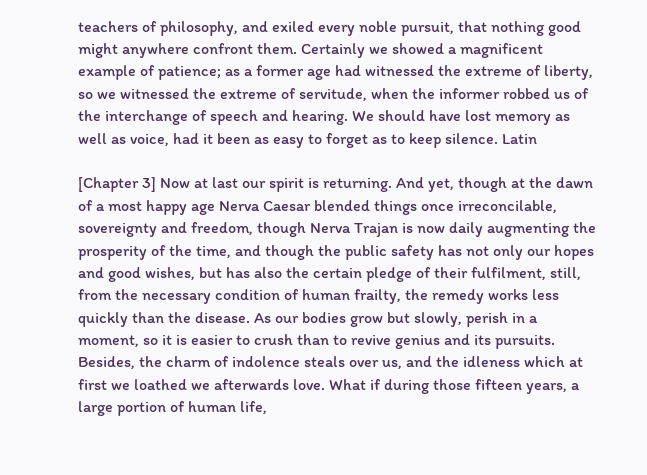teachers of philosophy, and exiled every noble pursuit, that nothing good might anywhere confront them. Certainly we showed a magnificent example of patience; as a former age had witnessed the extreme of liberty, so we witnessed the extreme of servitude, when the informer robbed us of the interchange of speech and hearing. We should have lost memory as well as voice, had it been as easy to forget as to keep silence. Latin

[Chapter 3] Now at last our spirit is returning. And yet, though at the dawn of a most happy age Nerva Caesar blended things once irreconcilable, sovereignty and freedom, though Nerva Trajan is now daily augmenting the prosperity of the time, and though the public safety has not only our hopes and good wishes, but has also the certain pledge of their fulfilment, still, from the necessary condition of human frailty, the remedy works less quickly than the disease. As our bodies grow but slowly, perish in a moment, so it is easier to crush than to revive genius and its pursuits. Besides, the charm of indolence steals over us, and the idleness which at first we loathed we afterwards love. What if during those fifteen years, a large portion of human life,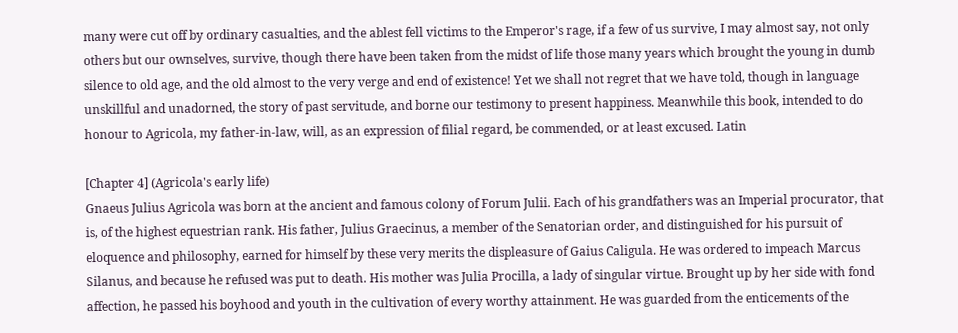many were cut off by ordinary casualties, and the ablest fell victims to the Emperor's rage, if a few of us survive, I may almost say, not only others but our ownselves, survive, though there have been taken from the midst of life those many years which brought the young in dumb silence to old age, and the old almost to the very verge and end of existence! Yet we shall not regret that we have told, though in language unskillful and unadorned, the story of past servitude, and borne our testimony to present happiness. Meanwhile this book, intended to do honour to Agricola, my father-in-law, will, as an expression of filial regard, be commended, or at least excused. Latin

[Chapter 4] (Agricola's early life)
Gnaeus Julius Agricola was born at the ancient and famous colony of Forum Julii. Each of his grandfathers was an Imperial procurator, that is, of the highest equestrian rank. His father, Julius Graecinus, a member of the Senatorian order, and distinguished for his pursuit of eloquence and philosophy, earned for himself by these very merits the displeasure of Gaius Caligula. He was ordered to impeach Marcus Silanus, and because he refused was put to death. His mother was Julia Procilla, a lady of singular virtue. Brought up by her side with fond affection, he passed his boyhood and youth in the cultivation of every worthy attainment. He was guarded from the enticements of the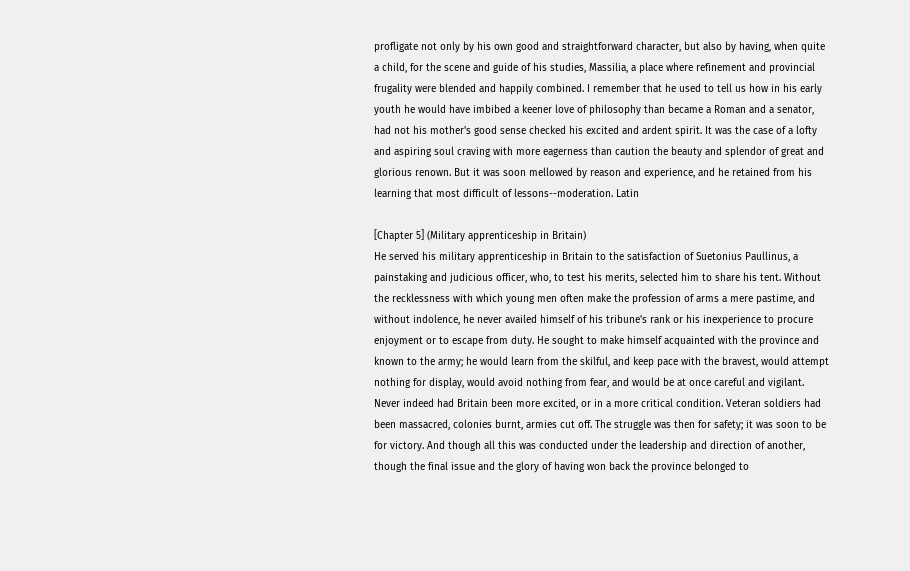profligate not only by his own good and straightforward character, but also by having, when quite a child, for the scene and guide of his studies, Massilia, a place where refinement and provincial frugality were blended and happily combined. I remember that he used to tell us how in his early youth he would have imbibed a keener love of philosophy than became a Roman and a senator, had not his mother's good sense checked his excited and ardent spirit. It was the case of a lofty and aspiring soul craving with more eagerness than caution the beauty and splendor of great and glorious renown. But it was soon mellowed by reason and experience, and he retained from his learning that most difficult of lessons--moderation. Latin

[Chapter 5] (Military apprenticeship in Britain)
He served his military apprenticeship in Britain to the satisfaction of Suetonius Paullinus, a painstaking and judicious officer, who, to test his merits, selected him to share his tent. Without the recklessness with which young men often make the profession of arms a mere pastime, and without indolence, he never availed himself of his tribune's rank or his inexperience to procure enjoyment or to escape from duty. He sought to make himself acquainted with the province and known to the army; he would learn from the skilful, and keep pace with the bravest, would attempt nothing for display, would avoid nothing from fear, and would be at once careful and vigilant. Never indeed had Britain been more excited, or in a more critical condition. Veteran soldiers had been massacred, colonies burnt, armies cut off. The struggle was then for safety; it was soon to be for victory. And though all this was conducted under the leadership and direction of another, though the final issue and the glory of having won back the province belonged to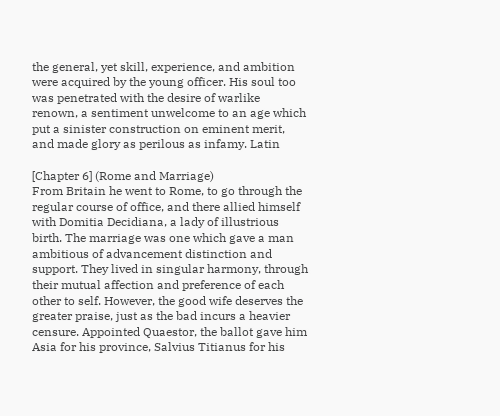the general, yet skill, experience, and ambition were acquired by the young officer. His soul too was penetrated with the desire of warlike renown, a sentiment unwelcome to an age which put a sinister construction on eminent merit, and made glory as perilous as infamy. Latin

[Chapter 6] (Rome and Marriage)
From Britain he went to Rome, to go through the regular course of office, and there allied himself with Domitia Decidiana, a lady of illustrious birth. The marriage was one which gave a man ambitious of advancement distinction and support. They lived in singular harmony, through their mutual affection and preference of each other to self. However, the good wife deserves the greater praise, just as the bad incurs a heavier censure. Appointed Quaestor, the ballot gave him Asia for his province, Salvius Titianus for his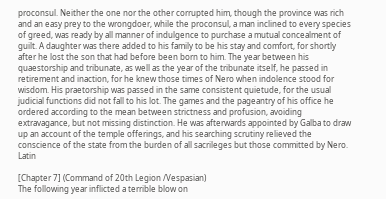proconsul. Neither the one nor the other corrupted him, though the province was rich and an easy prey to the wrongdoer, while the proconsul, a man inclined to every species of greed, was ready by all manner of indulgence to purchase a mutual concealment of guilt. A daughter was there added to his family to be his stay and comfort, for shortly after he lost the son that had before been born to him. The year between his quaestorship and tribunate, as well as the year of the tribunate itself, he passed in retirement and inaction, for he knew those times of Nero when indolence stood for wisdom. His praetorship was passed in the same consistent quietude, for the usual judicial functions did not fall to his lot. The games and the pageantry of his office he ordered according to the mean between strictness and profusion, avoiding extravagance, but not missing distinction. He was afterwards appointed by Galba to draw up an account of the temple offerings, and his searching scrutiny relieved the conscience of the state from the burden of all sacrileges but those committed by Nero. Latin

[Chapter 7] (Command of 20th Legion /Vespasian)
The following year inflicted a terrible blow on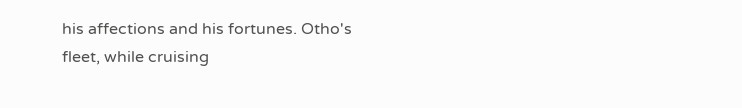his affections and his fortunes. Otho's fleet, while cruising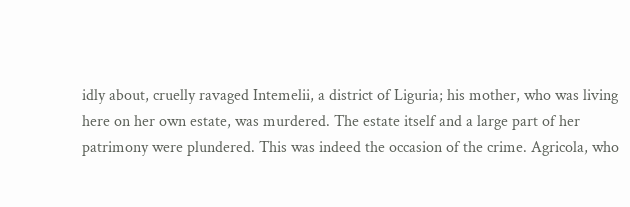idly about, cruelly ravaged Intemelii, a district of Liguria; his mother, who was living here on her own estate, was murdered. The estate itself and a large part of her patrimony were plundered. This was indeed the occasion of the crime. Agricola, who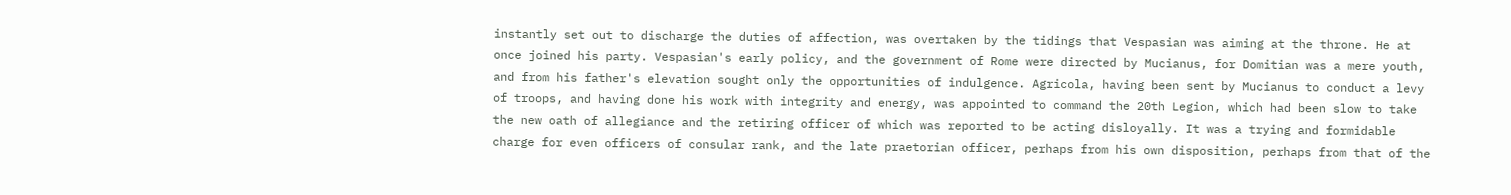instantly set out to discharge the duties of affection, was overtaken by the tidings that Vespasian was aiming at the throne. He at once joined his party. Vespasian's early policy, and the government of Rome were directed by Mucianus, for Domitian was a mere youth, and from his father's elevation sought only the opportunities of indulgence. Agricola, having been sent by Mucianus to conduct a levy of troops, and having done his work with integrity and energy, was appointed to command the 20th Legion, which had been slow to take the new oath of allegiance and the retiring officer of which was reported to be acting disloyally. It was a trying and formidable charge for even officers of consular rank, and the late praetorian officer, perhaps from his own disposition, perhaps from that of the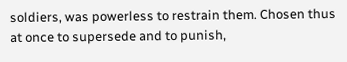soldiers, was powerless to restrain them. Chosen thus at once to supersede and to punish,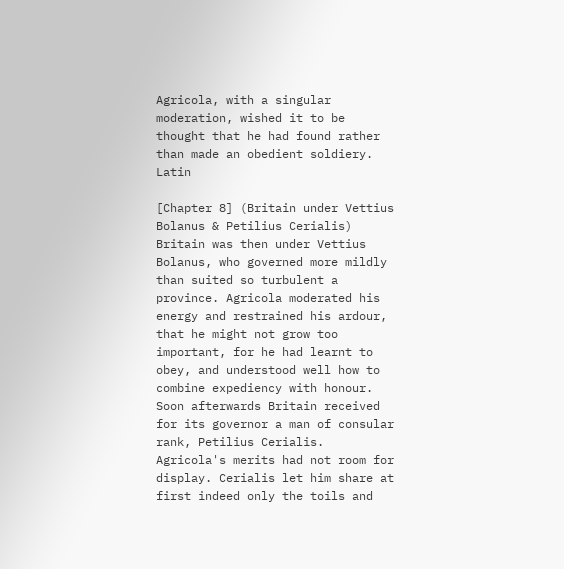Agricola, with a singular moderation, wished it to be thought that he had found rather than made an obedient soldiery. Latin

[Chapter 8] (Britain under Vettius Bolanus & Petilius Cerialis)
Britain was then under Vettius Bolanus, who governed more mildly than suited so turbulent a province. Agricola moderated his energy and restrained his ardour, that he might not grow too important, for he had learnt to obey, and understood well how to combine expediency with honour. Soon afterwards Britain received for its governor a man of consular rank, Petilius Cerialis. Agricola's merits had not room for display. Cerialis let him share at first indeed only the toils and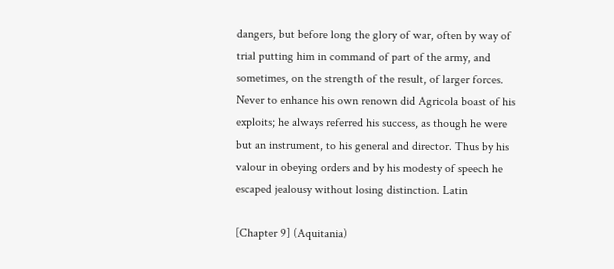dangers, but before long the glory of war, often by way of trial putting him in command of part of the army, and sometimes, on the strength of the result, of larger forces. Never to enhance his own renown did Agricola boast of his exploits; he always referred his success, as though he were but an instrument, to his general and director. Thus by his valour in obeying orders and by his modesty of speech he escaped jealousy without losing distinction. Latin

[Chapter 9] (Aquitania)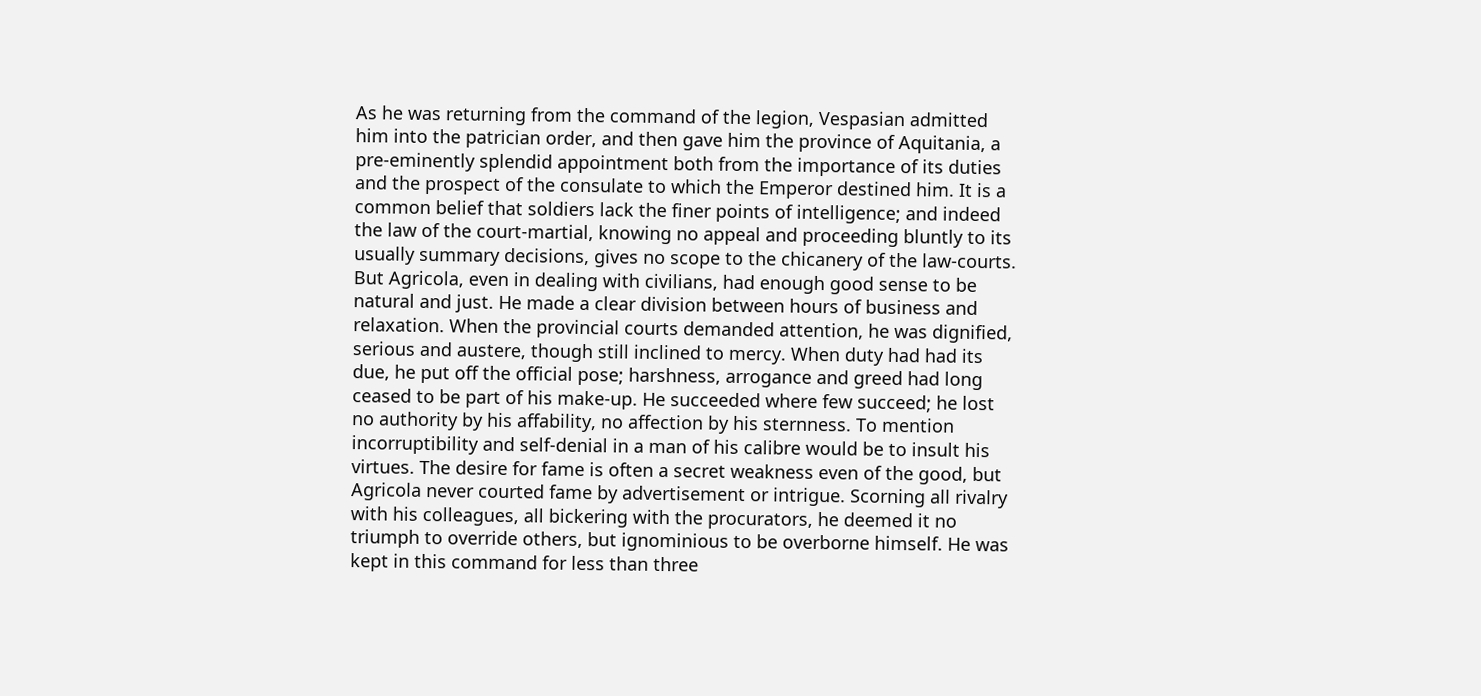As he was returning from the command of the legion, Vespasian admitted him into the patrician order, and then gave him the province of Aquitania, a pre-eminently splendid appointment both from the importance of its duties and the prospect of the consulate to which the Emperor destined him. It is a common belief that soldiers lack the finer points of intelligence; and indeed the law of the court-martial, knowing no appeal and proceeding bluntly to its usually summary decisions, gives no scope to the chicanery of the law-courts. But Agricola, even in dealing with civilians, had enough good sense to be natural and just. He made a clear division between hours of business and relaxation. When the provincial courts demanded attention, he was dignified, serious and austere, though still inclined to mercy. When duty had had its due, he put off the official pose; harshness, arrogance and greed had long ceased to be part of his make-up. He succeeded where few succeed; he lost no authority by his affability, no affection by his sternness. To mention incorruptibility and self-denial in a man of his calibre would be to insult his virtues. The desire for fame is often a secret weakness even of the good, but Agricola never courted fame by advertisement or intrigue. Scorning all rivalry with his colleagues, all bickering with the procurators, he deemed it no triumph to override others, but ignominious to be overborne himself. He was kept in this command for less than three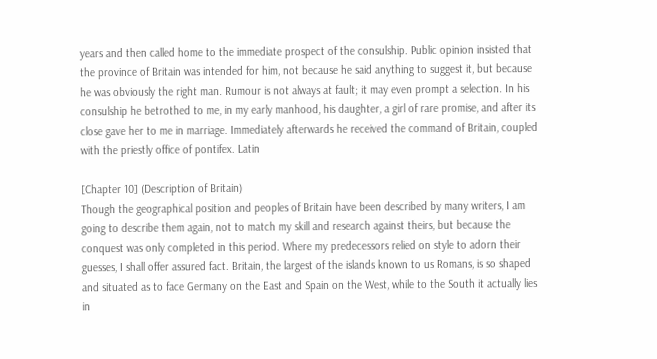years and then called home to the immediate prospect of the consulship. Public opinion insisted that the province of Britain was intended for him, not because he said anything to suggest it, but because he was obviously the right man. Rumour is not always at fault; it may even prompt a selection. In his consulship he betrothed to me, in my early manhood, his daughter, a girl of rare promise, and after its close gave her to me in marriage. Immediately afterwards he received the command of Britain, coupled with the priestly office of pontifex. Latin

[Chapter 10] (Description of Britain)
Though the geographical position and peoples of Britain have been described by many writers, I am going to describe them again, not to match my skill and research against theirs, but because the conquest was only completed in this period. Where my predecessors relied on style to adorn their guesses, I shall offer assured fact. Britain, the largest of the islands known to us Romans, is so shaped and situated as to face Germany on the East and Spain on the West, while to the South it actually lies in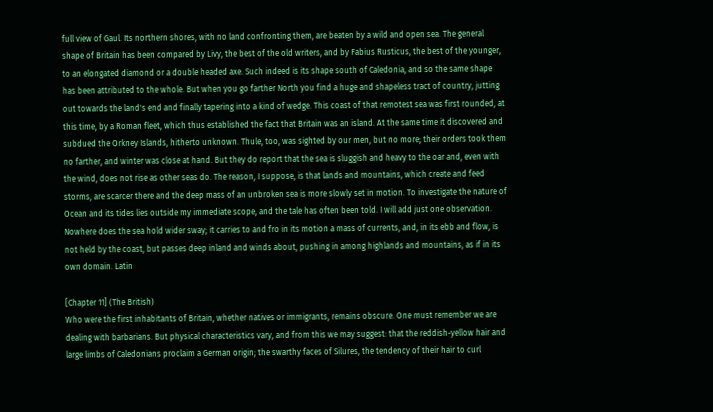full view of Gaul. Its northern shores, with no land confronting them, are beaten by a wild and open sea. The general shape of Britain has been compared by Livy, the best of the old writers, and by Fabius Rusticus, the best of the younger, to an elongated diamond or a double headed axe. Such indeed is its shape south of Caledonia, and so the same shape has been attributed to the whole. But when you go farther North you find a huge and shapeless tract of country, jutting out towards the land's end and finally tapering into a kind of wedge. This coast of that remotest sea was first rounded, at this time, by a Roman fleet, which thus established the fact that Britain was an island. At the same time it discovered and subdued the Orkney Islands, hitherto unknown. Thule, too, was sighted by our men, but no more; their orders took them no farther, and winter was close at hand. But they do report that the sea is sluggish and heavy to the oar and, even with the wind, does not rise as other seas do. The reason, I suppose, is that lands and mountains, which create and feed storms, are scarcer there and the deep mass of an unbroken sea is more slowly set in motion. To investigate the nature of Ocean and its tides lies outside my immediate scope, and the tale has often been told. I will add just one observation. Nowhere does the sea hold wider sway; it carries to and fro in its motion a mass of currents, and, in its ebb and flow, is not held by the coast, but passes deep inland and winds about, pushing in among highlands and mountains, as if in its own domain. Latin

[Chapter 11] (The British)
Who were the first inhabitants of Britain, whether natives or immigrants, remains obscure. One must remember we are dealing with barbarians. But physical characteristics vary, and from this we may suggest: that the reddish-yellow hair and large limbs of Caledonians proclaim a German origin; the swarthy faces of Silures, the tendency of their hair to curl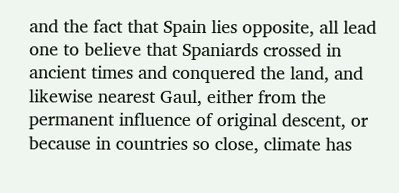and the fact that Spain lies opposite, all lead one to believe that Spaniards crossed in ancient times and conquered the land, and likewise nearest Gaul, either from the permanent influence of original descent, or because in countries so close, climate has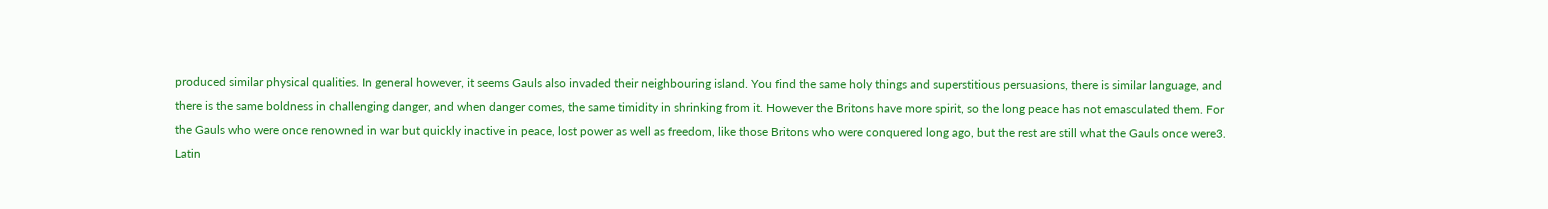produced similar physical qualities. In general however, it seems Gauls also invaded their neighbouring island. You find the same holy things and superstitious persuasions, there is similar language, and there is the same boldness in challenging danger, and when danger comes, the same timidity in shrinking from it. However the Britons have more spirit, so the long peace has not emasculated them. For the Gauls who were once renowned in war but quickly inactive in peace, lost power as well as freedom, like those Britons who were conquered long ago, but the rest are still what the Gauls once were3. Latin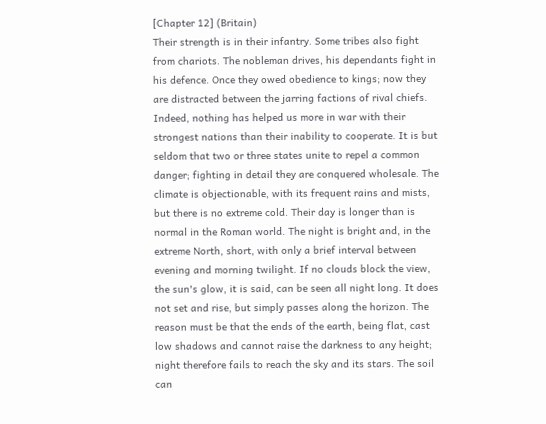[Chapter 12] (Britain)
Their strength is in their infantry. Some tribes also fight from chariots. The nobleman drives, his dependants fight in his defence. Once they owed obedience to kings; now they are distracted between the jarring factions of rival chiefs. Indeed, nothing has helped us more in war with their strongest nations than their inability to cooperate. It is but seldom that two or three states unite to repel a common danger; fighting in detail they are conquered wholesale. The climate is objectionable, with its frequent rains and mists, but there is no extreme cold. Their day is longer than is normal in the Roman world. The night is bright and, in the extreme North, short, with only a brief interval between evening and morning twilight. If no clouds block the view, the sun's glow, it is said, can be seen all night long. It does not set and rise, but simply passes along the horizon. The reason must be that the ends of the earth, being flat, cast low shadows and cannot raise the darkness to any height; night therefore fails to reach the sky and its stars. The soil can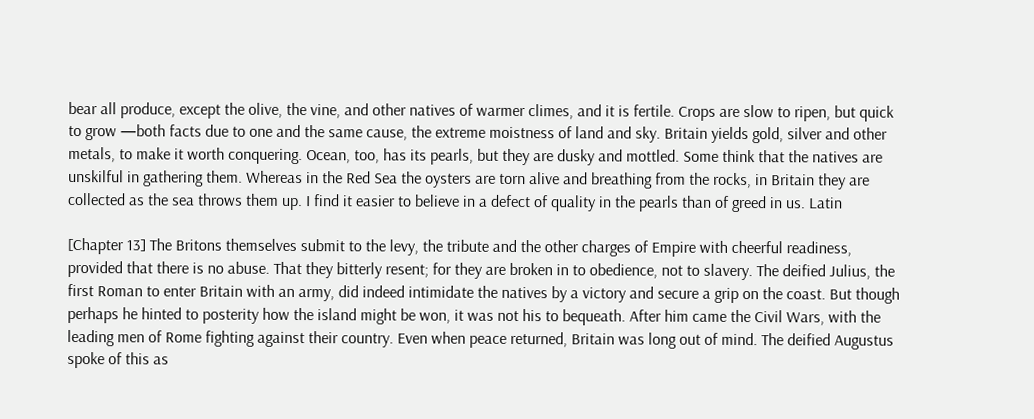bear all produce, except the olive, the vine, and other natives of warmer climes, and it is fertile. Crops are slow to ripen, but quick to grow —both facts due to one and the same cause, the extreme moistness of land and sky. Britain yields gold, silver and other metals, to make it worth conquering. Ocean, too, has its pearls, but they are dusky and mottled. Some think that the natives are unskilful in gathering them. Whereas in the Red Sea the oysters are torn alive and breathing from the rocks, in Britain they are collected as the sea throws them up. I find it easier to believe in a defect of quality in the pearls than of greed in us. Latin

[Chapter 13] The Britons themselves submit to the levy, the tribute and the other charges of Empire with cheerful readiness, provided that there is no abuse. That they bitterly resent; for they are broken in to obedience, not to slavery. The deified Julius, the first Roman to enter Britain with an army, did indeed intimidate the natives by a victory and secure a grip on the coast. But though perhaps he hinted to posterity how the island might be won, it was not his to bequeath. After him came the Civil Wars, with the leading men of Rome fighting against their country. Even when peace returned, Britain was long out of mind. The deified Augustus spoke of this as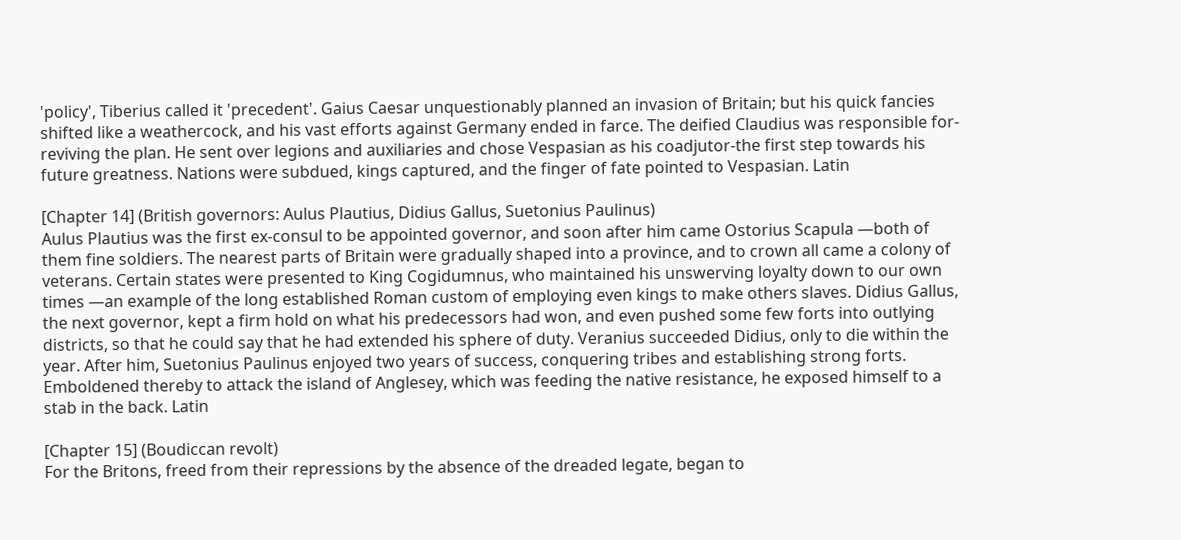'policy', Tiberius called it 'precedent'. Gaius Caesar unquestionably planned an invasion of Britain; but his quick fancies shifted like a weathercock, and his vast efforts against Germany ended in farce. The deified Claudius was responsible for-reviving the plan. He sent over legions and auxiliaries and chose Vespasian as his coadjutor-the first step towards his future greatness. Nations were subdued, kings captured, and the finger of fate pointed to Vespasian. Latin

[Chapter 14] (British governors: Aulus Plautius, Didius Gallus, Suetonius Paulinus)
Aulus Plautius was the first ex-consul to be appointed governor, and soon after him came Ostorius Scapula —both of them fine soldiers. The nearest parts of Britain were gradually shaped into a province, and to crown all came a colony of veterans. Certain states were presented to King Cogidumnus, who maintained his unswerving loyalty down to our own times —an example of the long established Roman custom of employing even kings to make others slaves. Didius Gallus, the next governor, kept a firm hold on what his predecessors had won, and even pushed some few forts into outlying districts, so that he could say that he had extended his sphere of duty. Veranius succeeded Didius, only to die within the year. After him, Suetonius Paulinus enjoyed two years of success, conquering tribes and establishing strong forts. Emboldened thereby to attack the island of Anglesey, which was feeding the native resistance, he exposed himself to a stab in the back. Latin

[Chapter 15] (Boudiccan revolt)
For the Britons, freed from their repressions by the absence of the dreaded legate, began to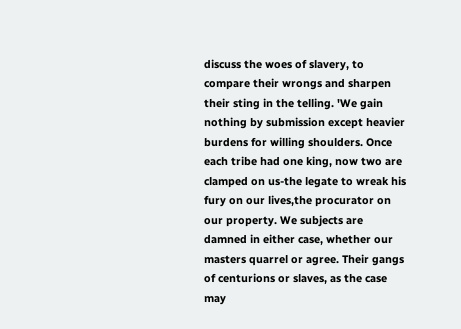discuss the woes of slavery, to compare their wrongs and sharpen their sting in the telling. 'We gain nothing by submission except heavier burdens for willing shoulders. Once each tribe had one king, now two are clamped on us-the legate to wreak his fury on our lives,the procurator on our property. We subjects are damned in either case, whether our masters quarrel or agree. Their gangs of centurions or slaves, as the case may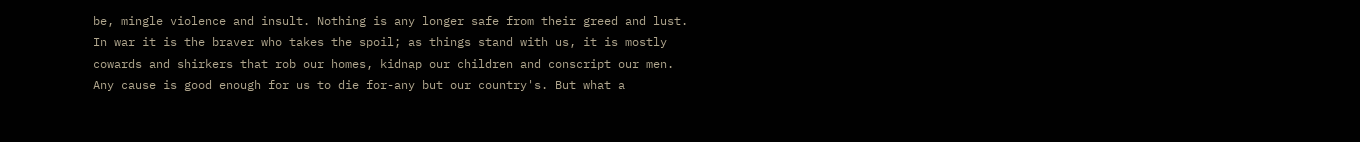be, mingle violence and insult. Nothing is any longer safe from their greed and lust. In war it is the braver who takes the spoil; as things stand with us, it is mostly cowards and shirkers that rob our homes, kidnap our children and conscript our men. Any cause is good enough for us to die for-any but our country's. But what a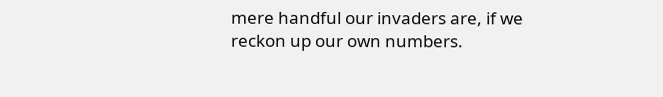mere handful our invaders are, if we reckon up our own numbers.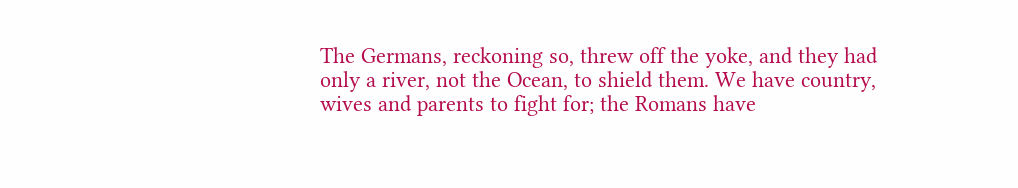The Germans, reckoning so, threw off the yoke, and they had only a river, not the Ocean, to shield them. We have country, wives and parents to fight for; the Romans have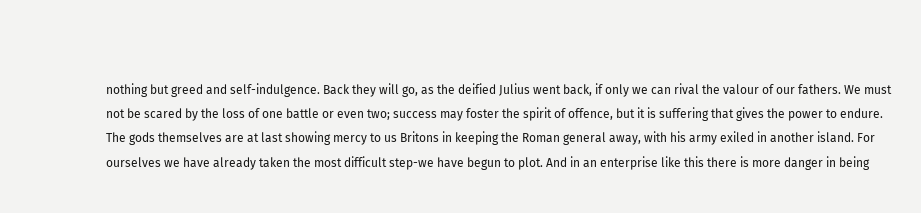nothing but greed and self-indulgence. Back they will go, as the deified Julius went back, if only we can rival the valour of our fathers. We must not be scared by the loss of one battle or even two; success may foster the spirit of offence, but it is suffering that gives the power to endure. The gods themselves are at last showing mercy to us Britons in keeping the Roman general away, with his army exiled in another island. For ourselves we have already taken the most difficult step-we have begun to plot. And in an enterprise like this there is more danger in being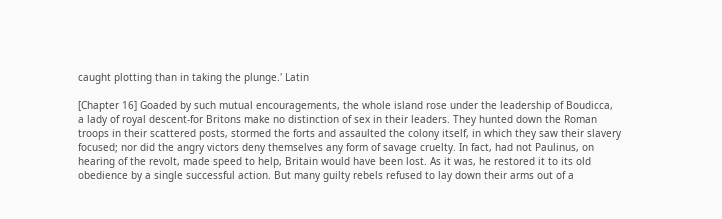caught plotting than in taking the plunge.' Latin

[Chapter 16] Goaded by such mutual encouragements, the whole island rose under the leadership of Boudicca, a lady of royal descent-for Britons make no distinction of sex in their leaders. They hunted down the Roman troops in their scattered posts, stormed the forts and assaulted the colony itself, in which they saw their slavery focused; nor did the angry victors deny themselves any form of savage cruelty. In fact, had not Paulinus, on hearing of the revolt, made speed to help, Britain would have been lost. As it was, he restored it to its old obedience by a single successful action. But many guilty rebels refused to lay down their arms out of a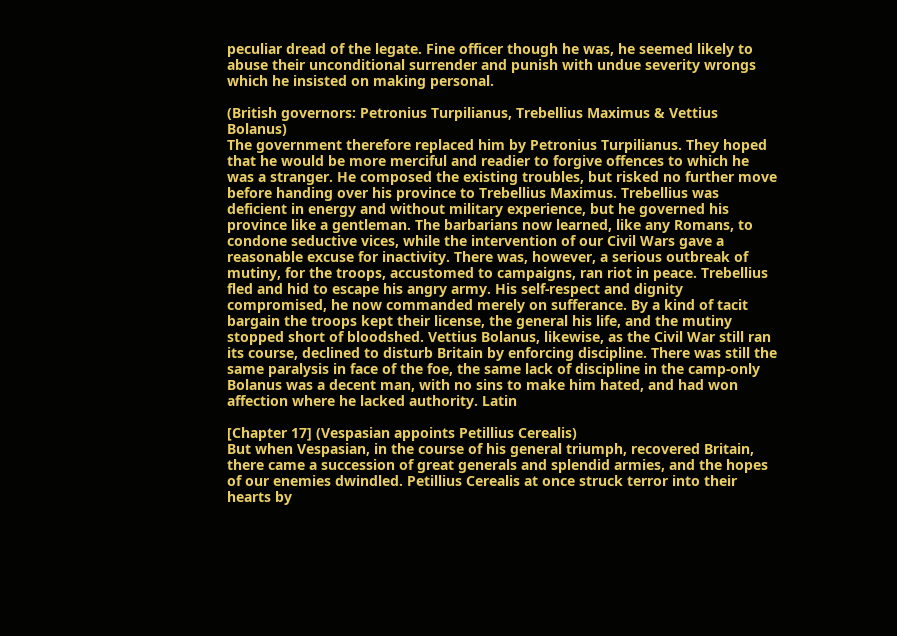peculiar dread of the legate. Fine officer though he was, he seemed likely to abuse their unconditional surrender and punish with undue severity wrongs which he insisted on making personal.

(British governors: Petronius Turpilianus, Trebellius Maximus & Vettius Bolanus)
The government therefore replaced him by Petronius Turpilianus. They hoped that he would be more merciful and readier to forgive offences to which he was a stranger. He composed the existing troubles, but risked no further move before handing over his province to Trebellius Maximus. Trebellius was deficient in energy and without military experience, but he governed his province like a gentleman. The barbarians now learned, like any Romans, to condone seductive vices, while the intervention of our Civil Wars gave a reasonable excuse for inactivity. There was, however, a serious outbreak of mutiny, for the troops, accustomed to campaigns, ran riot in peace. Trebellius fled and hid to escape his angry army. His self-respect and dignity compromised, he now commanded merely on sufferance. By a kind of tacit bargain the troops kept their license, the general his life, and the mutiny stopped short of bloodshed. Vettius Bolanus, likewise, as the Civil War still ran its course, declined to disturb Britain by enforcing discipline. There was still the same paralysis in face of the foe, the same lack of discipline in the camp-only Bolanus was a decent man, with no sins to make him hated, and had won affection where he lacked authority. Latin

[Chapter 17] (Vespasian appoints Petillius Cerealis)
But when Vespasian, in the course of his general triumph, recovered Britain, there came a succession of great generals and splendid armies, and the hopes of our enemies dwindled. Petillius Cerealis at once struck terror into their hearts by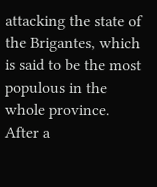attacking the state of the Brigantes, which is said to be the most populous in the whole province. After a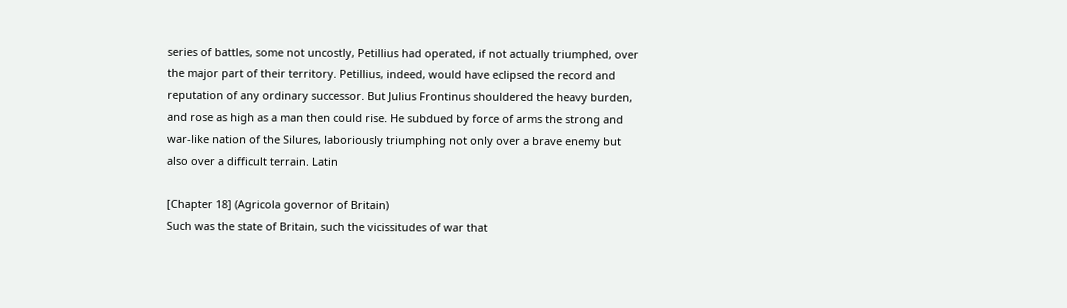series of battles, some not uncostly, Petillius had operated, if not actually triumphed, over the major part of their territory. Petillius, indeed, would have eclipsed the record and reputation of any ordinary successor. But Julius Frontinus shouldered the heavy burden, and rose as high as a man then could rise. He subdued by force of arms the strong and war-like nation of the Silures, laboriously triumphing not only over a brave enemy but also over a difficult terrain. Latin

[Chapter 18] (Agricola governor of Britain)
Such was the state of Britain, such the vicissitudes of war that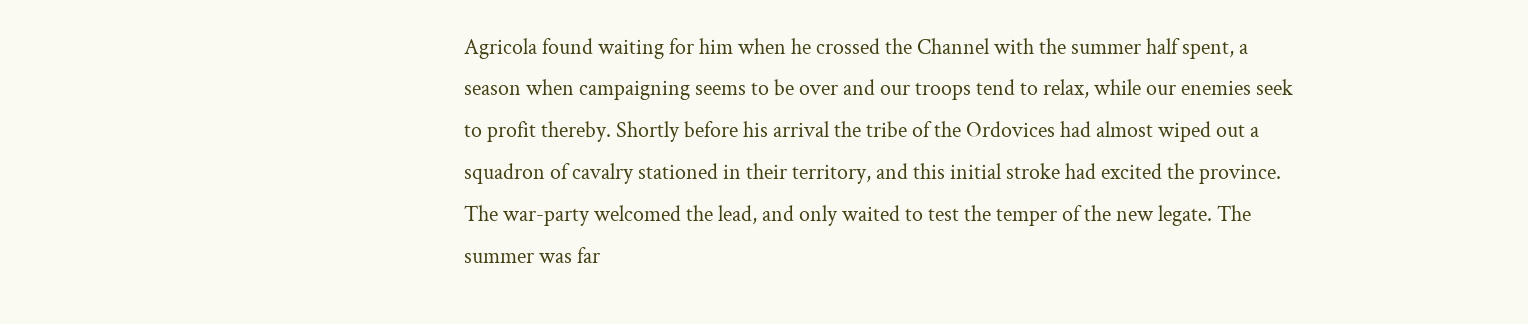Agricola found waiting for him when he crossed the Channel with the summer half spent, a season when campaigning seems to be over and our troops tend to relax, while our enemies seek to profit thereby. Shortly before his arrival the tribe of the Ordovices had almost wiped out a squadron of cavalry stationed in their territory, and this initial stroke had excited the province. The war-party welcomed the lead, and only waited to test the temper of the new legate. The summer was far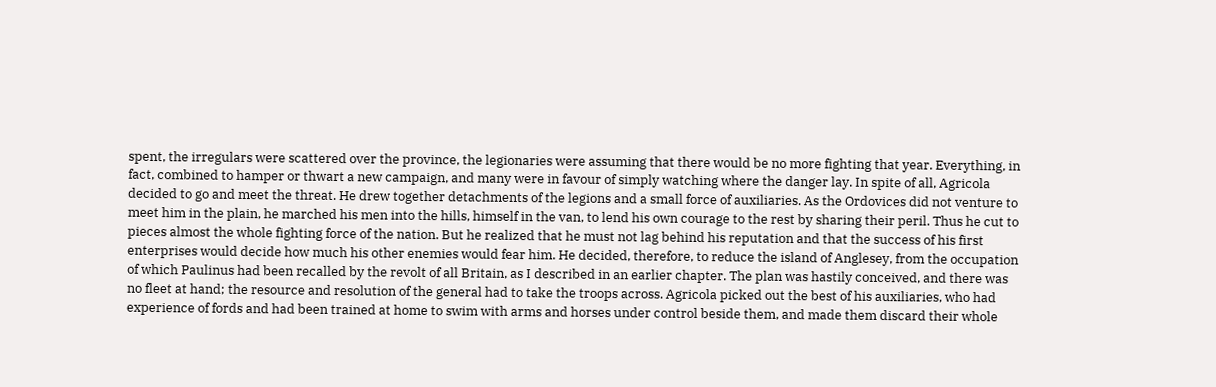spent, the irregulars were scattered over the province, the legionaries were assuming that there would be no more fighting that year. Everything, in fact, combined to hamper or thwart a new campaign, and many were in favour of simply watching where the danger lay. In spite of all, Agricola decided to go and meet the threat. He drew together detachments of the legions and a small force of auxiliaries. As the Ordovices did not venture to meet him in the plain, he marched his men into the hills, himself in the van, to lend his own courage to the rest by sharing their peril. Thus he cut to pieces almost the whole fighting force of the nation. But he realized that he must not lag behind his reputation and that the success of his first enterprises would decide how much his other enemies would fear him. He decided, therefore, to reduce the island of Anglesey, from the occupation of which Paulinus had been recalled by the revolt of all Britain, as I described in an earlier chapter. The plan was hastily conceived, and there was no fleet at hand; the resource and resolution of the general had to take the troops across. Agricola picked out the best of his auxiliaries, who had experience of fords and had been trained at home to swim with arms and horses under control beside them, and made them discard their whole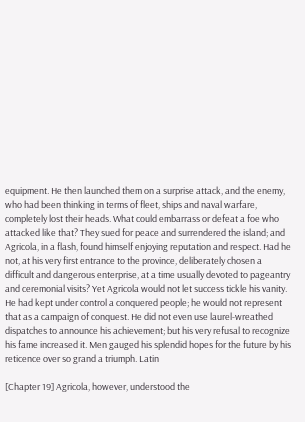equipment. He then launched them on a surprise attack, and the enemy, who had been thinking in terms of fleet, ships and naval warfare, completely lost their heads. What could embarrass or defeat a foe who attacked like that? They sued for peace and surrendered the island; and Agricola, in a flash, found himself enjoying reputation and respect. Had he not, at his very first entrance to the province, deliberately chosen a difficult and dangerous enterprise, at a time usually devoted to pageantry and ceremonial visits? Yet Agricola would not let success tickle his vanity. He had kept under control a conquered people; he would not represent that as a campaign of conquest. He did not even use laurel-wreathed dispatches to announce his achievement; but his very refusal to recognize his fame increased it. Men gauged his splendid hopes for the future by his reticence over so grand a triumph. Latin

[Chapter 19] Agricola, however, understood the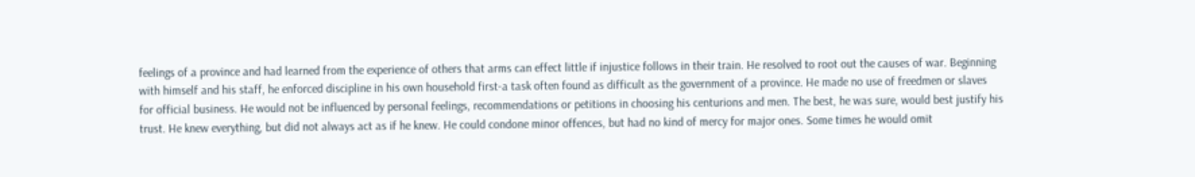feelings of a province and had learned from the experience of others that arms can effect little if injustice follows in their train. He resolved to root out the causes of war. Beginning with himself and his staff, he enforced discipline in his own household first-a task often found as difficult as the government of a province. He made no use of freedmen or slaves for official business. He would not be influenced by personal feelings, recommendations or petitions in choosing his centurions and men. The best, he was sure, would best justify his trust. He knew everything, but did not always act as if he knew. He could condone minor offences, but had no kind of mercy for major ones. Some times he would omit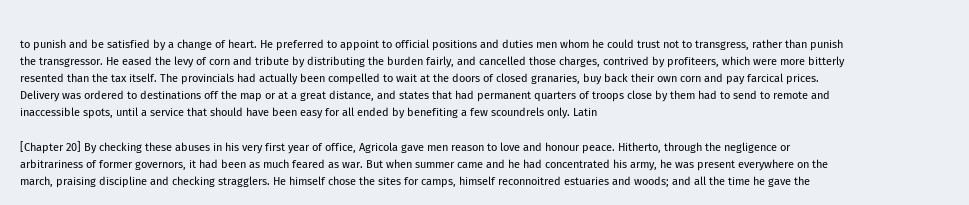to punish and be satisfied by a change of heart. He preferred to appoint to official positions and duties men whom he could trust not to transgress, rather than punish the transgressor. He eased the levy of corn and tribute by distributing the burden fairly, and cancelled those charges, contrived by profiteers, which were more bitterly resented than the tax itself. The provincials had actually been compelled to wait at the doors of closed granaries, buy back their own corn and pay farcical prices. Delivery was ordered to destinations off the map or at a great distance, and states that had permanent quarters of troops close by them had to send to remote and inaccessible spots, until a service that should have been easy for all ended by benefiting a few scoundrels only. Latin

[Chapter 20] By checking these abuses in his very first year of office, Agricola gave men reason to love and honour peace. Hitherto, through the negligence or arbitrariness of former governors, it had been as much feared as war. But when summer came and he had concentrated his army, he was present everywhere on the march, praising discipline and checking stragglers. He himself chose the sites for camps, himself reconnoitred estuaries and woods; and all the time he gave the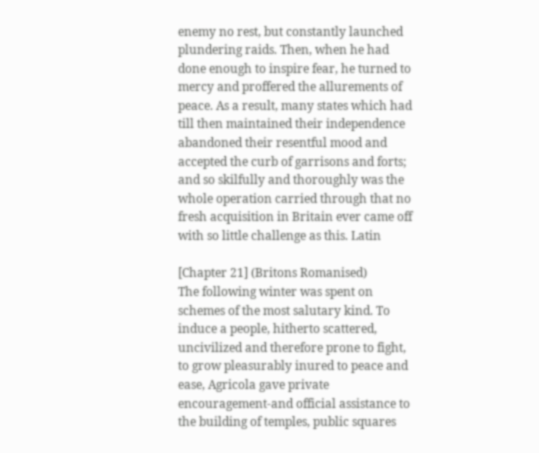enemy no rest, but constantly launched plundering raids. Then, when he had done enough to inspire fear, he turned to mercy and proffered the allurements of peace. As a result, many states which had till then maintained their independence abandoned their resentful mood and accepted the curb of garrisons and forts; and so skilfully and thoroughly was the whole operation carried through that no fresh acquisition in Britain ever came off with so little challenge as this. Latin

[Chapter 21] (Britons Romanised)
The following winter was spent on schemes of the most salutary kind. To induce a people, hitherto scattered, uncivilized and therefore prone to fight, to grow pleasurably inured to peace and ease, Agricola gave private encouragement-and official assistance to the building of temples, public squares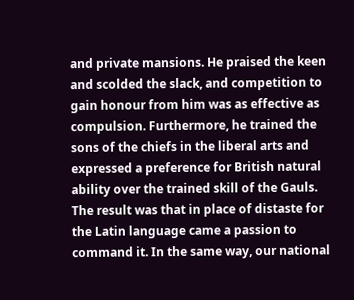and private mansions. He praised the keen and scolded the slack, and competition to gain honour from him was as effective as compulsion. Furthermore, he trained the sons of the chiefs in the liberal arts and expressed a preference for British natural ability over the trained skill of the Gauls. The result was that in place of distaste for the Latin language came a passion to command it. In the same way, our national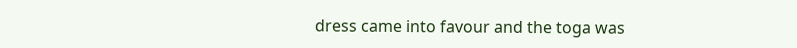dress came into favour and the toga was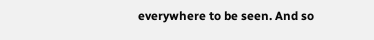everywhere to be seen. And so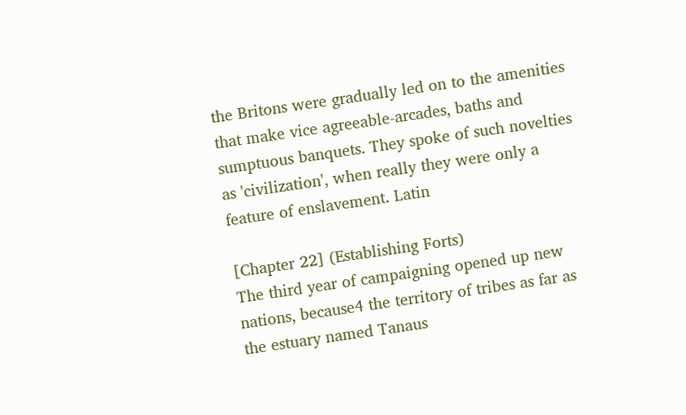the Britons were gradually led on to the amenities that make vice agreeable-arcades, baths and sumptuous banquets. They spoke of such novelties as 'civilization', when really they were only a feature of enslavement. Latin

[Chapter 22] (Establishing Forts)
The third year of campaigning opened up new nations, because4 the territory of tribes as far as the estuary named Tanaus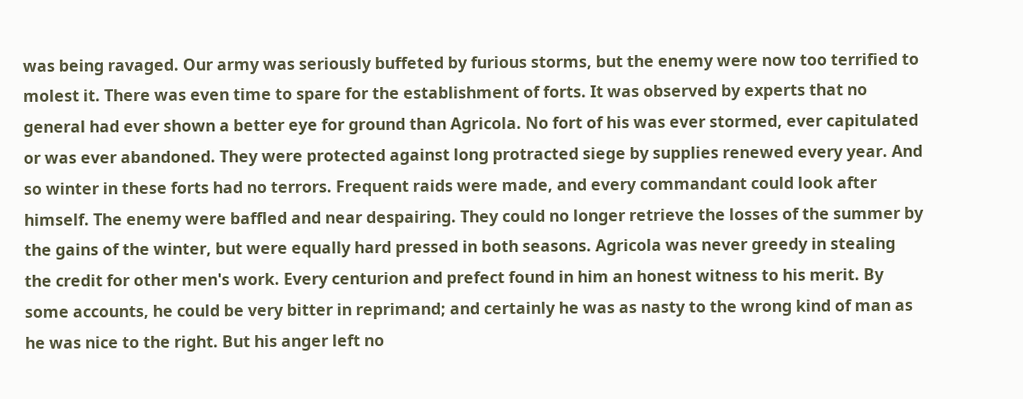was being ravaged. Our army was seriously buffeted by furious storms, but the enemy were now too terrified to molest it. There was even time to spare for the establishment of forts. It was observed by experts that no general had ever shown a better eye for ground than Agricola. No fort of his was ever stormed, ever capitulated or was ever abandoned. They were protected against long protracted siege by supplies renewed every year. And so winter in these forts had no terrors. Frequent raids were made, and every commandant could look after himself. The enemy were baffled and near despairing. They could no longer retrieve the losses of the summer by the gains of the winter, but were equally hard pressed in both seasons. Agricola was never greedy in stealing the credit for other men's work. Every centurion and prefect found in him an honest witness to his merit. By some accounts, he could be very bitter in reprimand; and certainly he was as nasty to the wrong kind of man as he was nice to the right. But his anger left no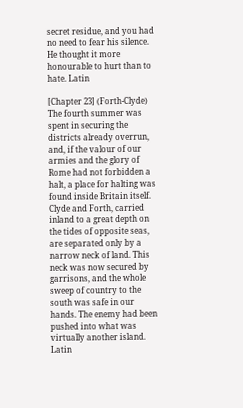secret residue, and you had no need to fear his silence. He thought it more honourable to hurt than to hate. Latin

[Chapter 23] (Forth-Clyde)
The fourth summer was spent in securing the districts already overrun, and, if the valour of our armies and the glory of Rome had not forbidden a halt, a place for halting was found inside Britain itself. Clyde and Forth, carried inland to a great depth on the tides of opposite seas, are separated only by a narrow neck of land. This neck was now secured by garrisons, and the whole sweep of country to the south was safe in our hands. The enemy had been pushed into what was virtually another island. Latin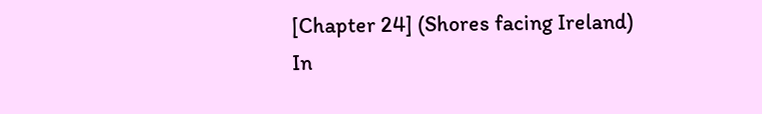[Chapter 24] (Shores facing Ireland)
In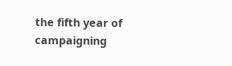the fifth year of campaigning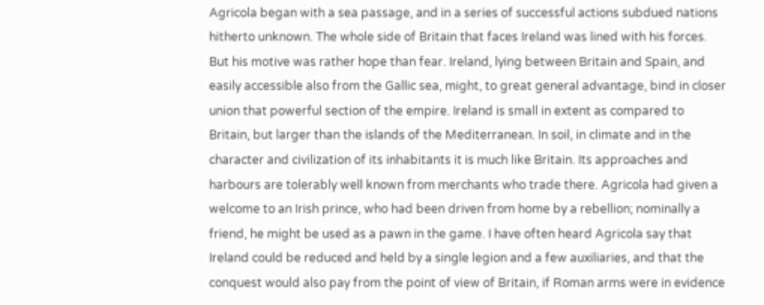Agricola began with a sea passage, and in a series of successful actions subdued nations hitherto unknown. The whole side of Britain that faces Ireland was lined with his forces. But his motive was rather hope than fear. Ireland, lying between Britain and Spain, and easily accessible also from the Gallic sea, might, to great general advantage, bind in closer union that powerful section of the empire. Ireland is small in extent as compared to Britain, but larger than the islands of the Mediterranean. In soil, in climate and in the character and civilization of its inhabitants it is much like Britain. Its approaches and harbours are tolerably well known from merchants who trade there. Agricola had given a welcome to an Irish prince, who had been driven from home by a rebellion; nominally a friend, he might be used as a pawn in the game. I have often heard Agricola say that Ireland could be reduced and held by a single legion and a few auxiliaries, and that the conquest would also pay from the point of view of Britain, if Roman arms were in evidence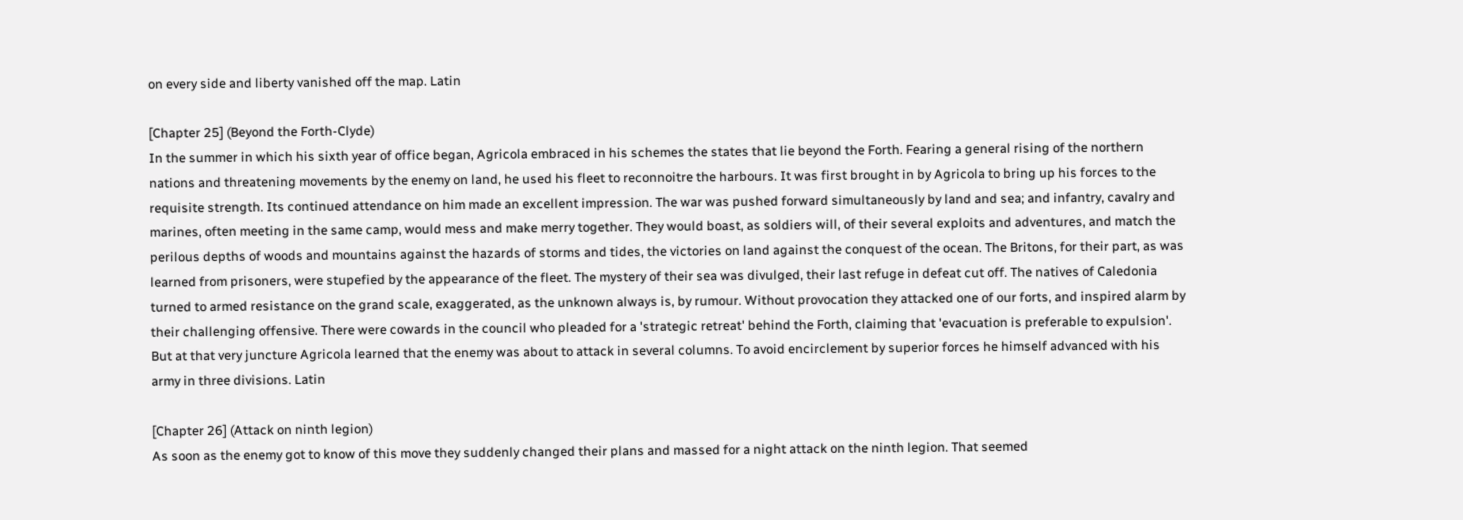on every side and liberty vanished off the map. Latin

[Chapter 25] (Beyond the Forth-Clyde)
In the summer in which his sixth year of office began, Agricola embraced in his schemes the states that lie beyond the Forth. Fearing a general rising of the northern nations and threatening movements by the enemy on land, he used his fleet to reconnoitre the harbours. It was first brought in by Agricola to bring up his forces to the requisite strength. Its continued attendance on him made an excellent impression. The war was pushed forward simultaneously by land and sea; and infantry, cavalry and marines, often meeting in the same camp, would mess and make merry together. They would boast, as soldiers will, of their several exploits and adventures, and match the perilous depths of woods and mountains against the hazards of storms and tides, the victories on land against the conquest of the ocean. The Britons, for their part, as was learned from prisoners, were stupefied by the appearance of the fleet. The mystery of their sea was divulged, their last refuge in defeat cut off. The natives of Caledonia turned to armed resistance on the grand scale, exaggerated, as the unknown always is, by rumour. Without provocation they attacked one of our forts, and inspired alarm by their challenging offensive. There were cowards in the council who pleaded for a 'strategic retreat' behind the Forth, claiming that 'evacuation is preferable to expulsion'. But at that very juncture Agricola learned that the enemy was about to attack in several columns. To avoid encirclement by superior forces he himself advanced with his army in three divisions. Latin

[Chapter 26] (Attack on ninth legion)
As soon as the enemy got to know of this move they suddenly changed their plans and massed for a night attack on the ninth legion. That seemed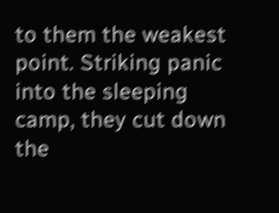to them the weakest point. Striking panic into the sleeping camp, they cut down the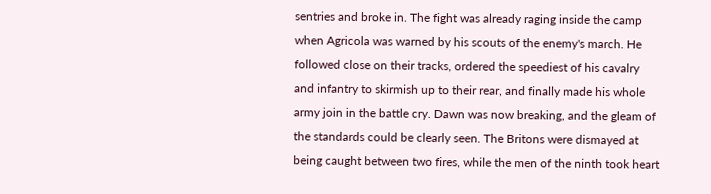sentries and broke in. The fight was already raging inside the camp when Agricola was warned by his scouts of the enemy's march. He followed close on their tracks, ordered the speediest of his cavalry and infantry to skirmish up to their rear, and finally made his whole army join in the battle cry. Dawn was now breaking, and the gleam of the standards could be clearly seen. The Britons were dismayed at being caught between two fires, while the men of the ninth took heart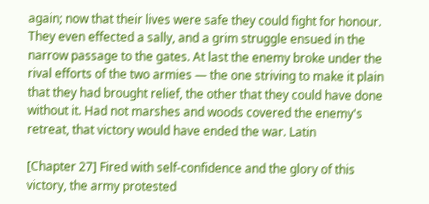again; now that their lives were safe they could fight for honour. They even effected a sally, and a grim struggle ensued in the narrow passage to the gates. At last the enemy broke under the rival efforts of the two armies — the one striving to make it plain that they had brought relief, the other that they could have done without it. Had not marshes and woods covered the enemy's retreat, that victory would have ended the war. Latin

[Chapter 27] Fired with self-confidence and the glory of this victory, the army protested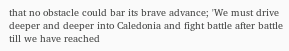that no obstacle could bar its brave advance; 'We must drive deeper and deeper into Caledonia and fight battle after battle till we have reached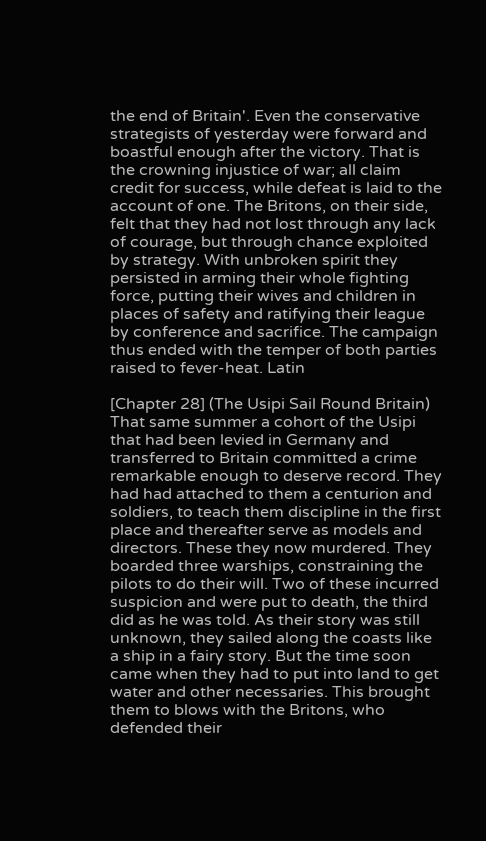the end of Britain'. Even the conservative strategists of yesterday were forward and boastful enough after the victory. That is the crowning injustice of war; all claim credit for success, while defeat is laid to the account of one. The Britons, on their side, felt that they had not lost through any lack of courage, but through chance exploited by strategy. With unbroken spirit they persisted in arming their whole fighting force, putting their wives and children in places of safety and ratifying their league by conference and sacrifice. The campaign thus ended with the temper of both parties raised to fever-heat. Latin

[Chapter 28] (The Usipi Sail Round Britain)
That same summer a cohort of the Usipi that had been levied in Germany and transferred to Britain committed a crime remarkable enough to deserve record. They had had attached to them a centurion and soldiers, to teach them discipline in the first place and thereafter serve as models and directors. These they now murdered. They boarded three warships, constraining the pilots to do their will. Two of these incurred suspicion and were put to death, the third did as he was told. As their story was still unknown, they sailed along the coasts like a ship in a fairy story. But the time soon came when they had to put into land to get water and other necessaries. This brought them to blows with the Britons, who defended their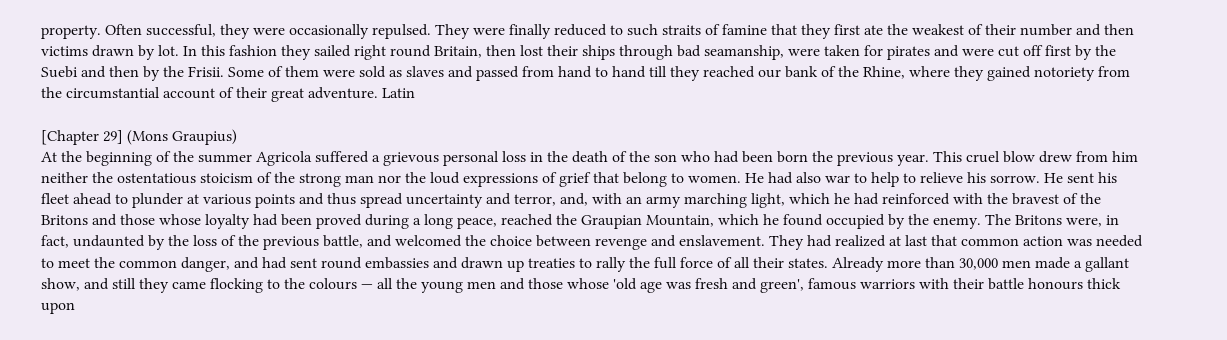property. Often successful, they were occasionally repulsed. They were finally reduced to such straits of famine that they first ate the weakest of their number and then victims drawn by lot. In this fashion they sailed right round Britain, then lost their ships through bad seamanship, were taken for pirates and were cut off first by the Suebi and then by the Frisii. Some of them were sold as slaves and passed from hand to hand till they reached our bank of the Rhine, where they gained notoriety from the circumstantial account of their great adventure. Latin

[Chapter 29] (Mons Graupius)
At the beginning of the summer Agricola suffered a grievous personal loss in the death of the son who had been born the previous year. This cruel blow drew from him neither the ostentatious stoicism of the strong man nor the loud expressions of grief that belong to women. He had also war to help to relieve his sorrow. He sent his fleet ahead to plunder at various points and thus spread uncertainty and terror, and, with an army marching light, which he had reinforced with the bravest of the Britons and those whose loyalty had been proved during a long peace, reached the Graupian Mountain, which he found occupied by the enemy. The Britons were, in fact, undaunted by the loss of the previous battle, and welcomed the choice between revenge and enslavement. They had realized at last that common action was needed to meet the common danger, and had sent round embassies and drawn up treaties to rally the full force of all their states. Already more than 30,000 men made a gallant show, and still they came flocking to the colours — all the young men and those whose 'old age was fresh and green', famous warriors with their battle honours thick upon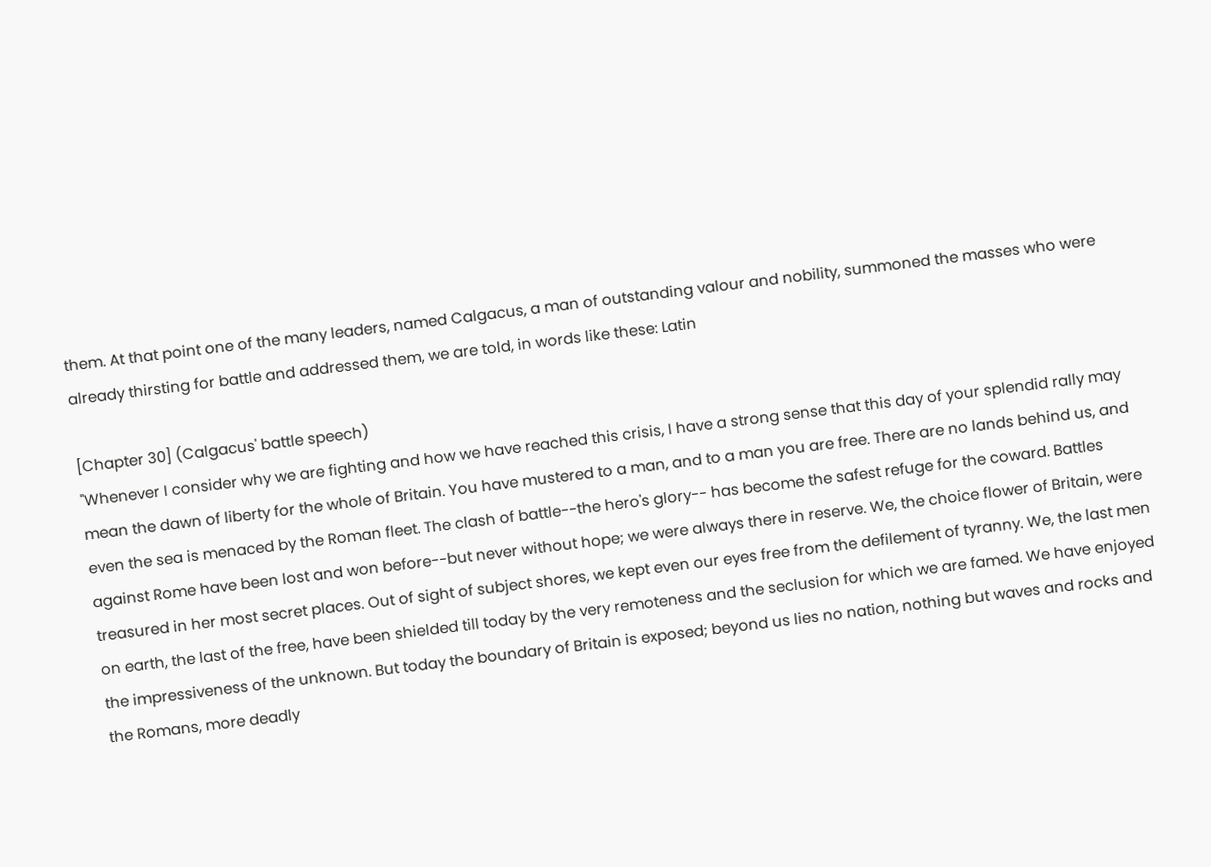them. At that point one of the many leaders, named Calgacus, a man of outstanding valour and nobility, summoned the masses who were already thirsting for battle and addressed them, we are told, in words like these: Latin

[Chapter 30] (Calgacus' battle speech)
"Whenever I consider why we are fighting and how we have reached this crisis, I have a strong sense that this day of your splendid rally may mean the dawn of liberty for the whole of Britain. You have mustered to a man, and to a man you are free. There are no lands behind us, and even the sea is menaced by the Roman fleet. The clash of battle--the hero's glory-- has become the safest refuge for the coward. Battles against Rome have been lost and won before--but never without hope; we were always there in reserve. We, the choice flower of Britain, were treasured in her most secret places. Out of sight of subject shores, we kept even our eyes free from the defilement of tyranny. We, the last men on earth, the last of the free, have been shielded till today by the very remoteness and the seclusion for which we are famed. We have enjoyed the impressiveness of the unknown. But today the boundary of Britain is exposed; beyond us lies no nation, nothing but waves and rocks and the Romans, more deadly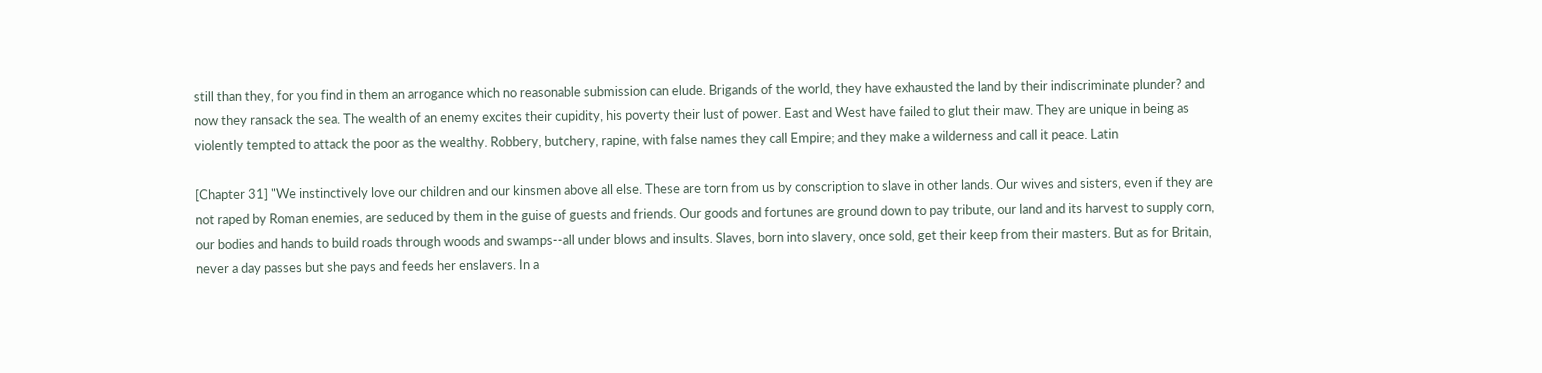still than they, for you find in them an arrogance which no reasonable submission can elude. Brigands of the world, they have exhausted the land by their indiscriminate plunder? and now they ransack the sea. The wealth of an enemy excites their cupidity, his poverty their lust of power. East and West have failed to glut their maw. They are unique in being as violently tempted to attack the poor as the wealthy. Robbery, butchery, rapine, with false names they call Empire; and they make a wilderness and call it peace. Latin

[Chapter 31] "We instinctively love our children and our kinsmen above all else. These are torn from us by conscription to slave in other lands. Our wives and sisters, even if they are not raped by Roman enemies, are seduced by them in the guise of guests and friends. Our goods and fortunes are ground down to pay tribute, our land and its harvest to supply corn, our bodies and hands to build roads through woods and swamps--all under blows and insults. Slaves, born into slavery, once sold, get their keep from their masters. But as for Britain, never a day passes but she pays and feeds her enslavers. In a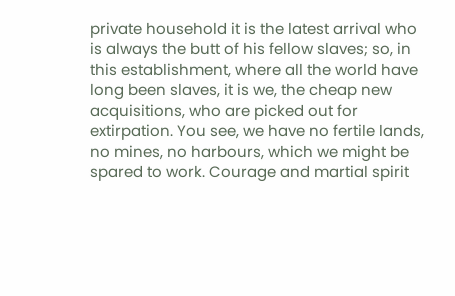private household it is the latest arrival who is always the butt of his fellow slaves; so, in this establishment, where all the world have long been slaves, it is we, the cheap new acquisitions, who are picked out for extirpation. You see, we have no fertile lands, no mines, no harbours, which we might be spared to work. Courage and martial spirit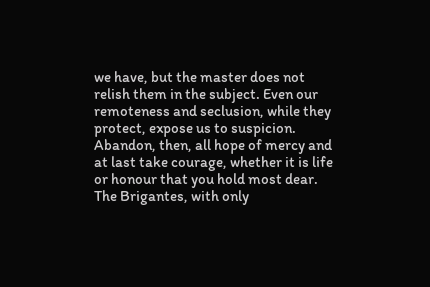we have, but the master does not relish them in the subject. Even our remoteness and seclusion, while they protect, expose us to suspicion. Abandon, then, all hope of mercy and at last take courage, whether it is life or honour that you hold most dear. The Brigantes, with only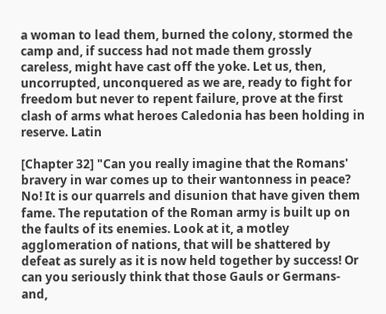a woman to lead them, burned the colony, stormed the camp and, if success had not made them grossly careless, might have cast off the yoke. Let us, then, uncorrupted, unconquered as we are, ready to fight for freedom but never to repent failure, prove at the first clash of arms what heroes Caledonia has been holding in reserve. Latin

[Chapter 32] "Can you really imagine that the Romans' bravery in war comes up to their wantonness in peace? No! It is our quarrels and disunion that have given them fame. The reputation of the Roman army is built up on the faults of its enemies. Look at it, a motley agglomeration of nations, that will be shattered by defeat as surely as it is now held together by success! Or can you seriously think that those Gauls or Germans-and,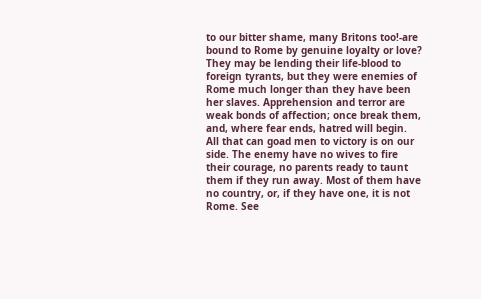to our bitter shame, many Britons too!-are bound to Rome by genuine loyalty or love? They may be lending their life-blood to foreign tyrants, but they were enemies of Rome much longer than they have been her slaves. Apprehension and terror are weak bonds of affection; once break them, and, where fear ends, hatred will begin. All that can goad men to victory is on our side. The enemy have no wives to fire their courage, no parents ready to taunt them if they run away. Most of them have no country, or, if they have one, it is not Rome. See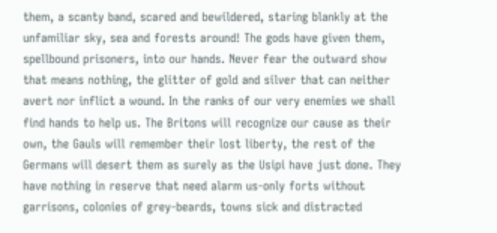them, a scanty band, scared and bewildered, staring blankly at the unfamiliar sky, sea and forests around! The gods have given them, spellbound prisoners, into our hands. Never fear the outward show that means nothing, the glitter of gold and silver that can neither avert nor inflict a wound. In the ranks of our very enemies we shall find hands to help us. The Britons will recognize our cause as their own, the Gauls will remember their lost liberty, the rest of the Germans will desert them as surely as the Usipi have just done. They have nothing in reserve that need alarm us-only forts without garrisons, colonies of grey-beards, towns sick and distracted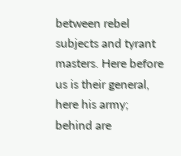between rebel subjects and tyrant masters. Here before us is their general, here his army; behind are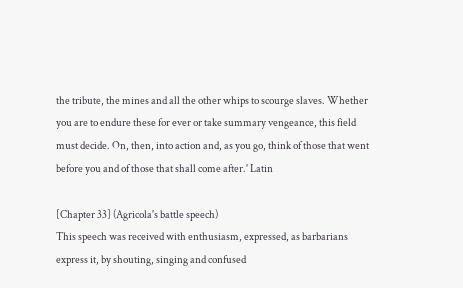the tribute, the mines and all the other whips to scourge slaves. Whether you are to endure these for ever or take summary vengeance, this field must decide. On, then, into action and, as you go, think of those that went before you and of those that shall come after.' Latin

[Chapter 33] (Agricola's battle speech)
This speech was received with enthusiasm, expressed, as barbarians express it, by shouting, singing and confused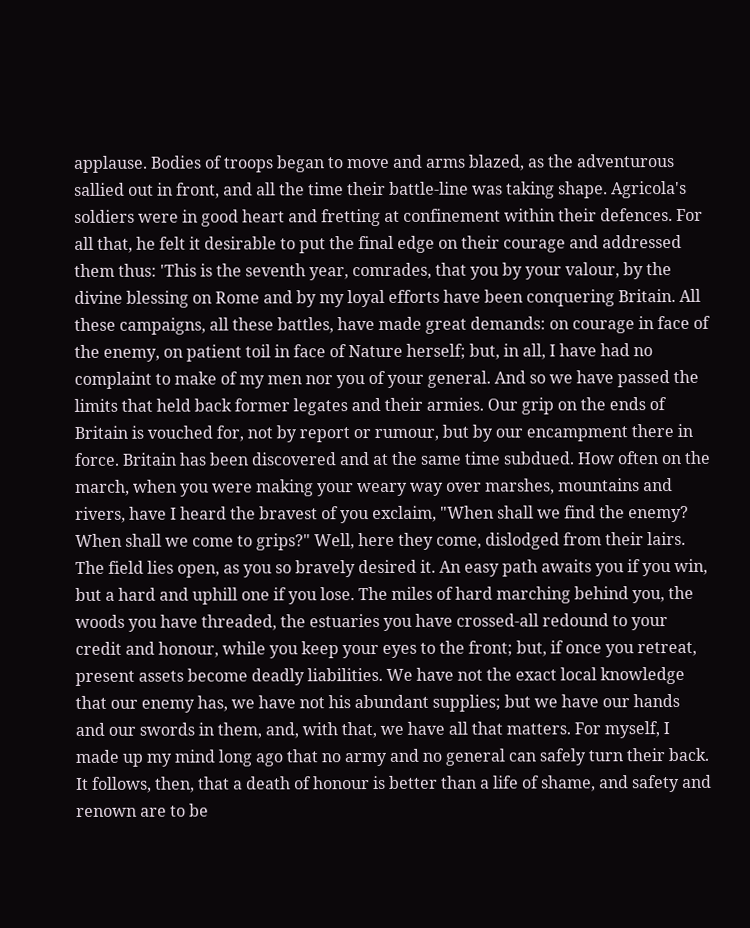applause. Bodies of troops began to move and arms blazed, as the adventurous sallied out in front, and all the time their battle-line was taking shape. Agricola's soldiers were in good heart and fretting at confinement within their defences. For all that, he felt it desirable to put the final edge on their courage and addressed them thus: 'This is the seventh year, comrades, that you by your valour, by the divine blessing on Rome and by my loyal efforts have been conquering Britain. All these campaigns, all these battles, have made great demands: on courage in face of the enemy, on patient toil in face of Nature herself; but, in all, I have had no complaint to make of my men nor you of your general. And so we have passed the limits that held back former legates and their armies. Our grip on the ends of Britain is vouched for, not by report or rumour, but by our encampment there in force. Britain has been discovered and at the same time subdued. How often on the march, when you were making your weary way over marshes, mountains and rivers, have I heard the bravest of you exclaim, "When shall we find the enemy? When shall we come to grips?" Well, here they come, dislodged from their lairs. The field lies open, as you so bravely desired it. An easy path awaits you if you win, but a hard and uphill one if you lose. The miles of hard marching behind you, the woods you have threaded, the estuaries you have crossed-all redound to your credit and honour, while you keep your eyes to the front; but, if once you retreat, present assets become deadly liabilities. We have not the exact local knowledge that our enemy has, we have not his abundant supplies; but we have our hands and our swords in them, and, with that, we have all that matters. For myself, I made up my mind long ago that no army and no general can safely turn their back. It follows, then, that a death of honour is better than a life of shame, and safety and renown are to be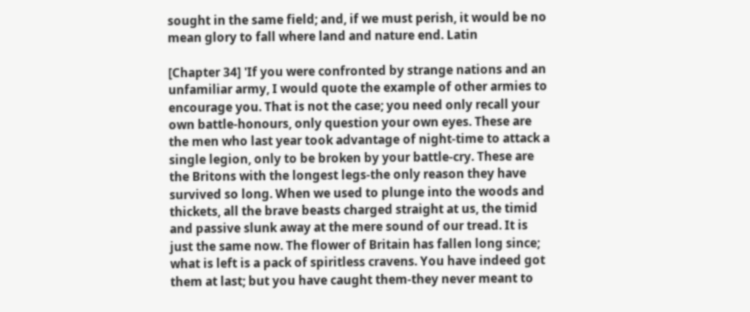sought in the same field; and, if we must perish, it would be no mean glory to fall where land and nature end. Latin

[Chapter 34] 'If you were confronted by strange nations and an unfamiliar army, I would quote the example of other armies to encourage you. That is not the case; you need only recall your own battle-honours, only question your own eyes. These are the men who last year took advantage of night-time to attack a single legion, only to be broken by your battle-cry. These are the Britons with the longest legs-the only reason they have survived so long. When we used to plunge into the woods and thickets, all the brave beasts charged straight at us, the timid and passive slunk away at the mere sound of our tread. It is just the same now. The flower of Britain has fallen long since; what is left is a pack of spiritless cravens. You have indeed got them at last; but you have caught them-they never meant to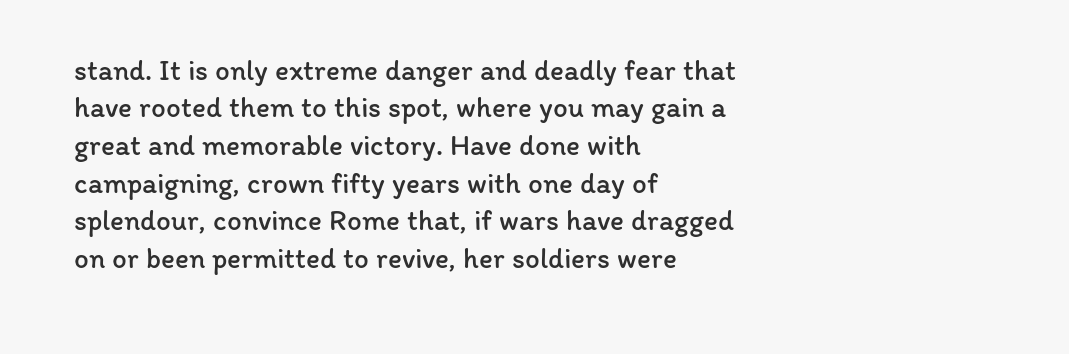stand. It is only extreme danger and deadly fear that have rooted them to this spot, where you may gain a great and memorable victory. Have done with campaigning, crown fifty years with one day of splendour, convince Rome that, if wars have dragged on or been permitted to revive, her soldiers were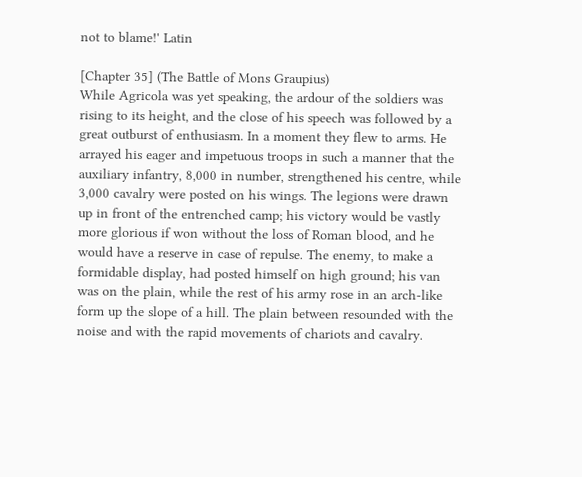not to blame!' Latin

[Chapter 35] (The Battle of Mons Graupius)
While Agricola was yet speaking, the ardour of the soldiers was rising to its height, and the close of his speech was followed by a great outburst of enthusiasm. In a moment they flew to arms. He arrayed his eager and impetuous troops in such a manner that the auxiliary infantry, 8,000 in number, strengthened his centre, while 3,000 cavalry were posted on his wings. The legions were drawn up in front of the entrenched camp; his victory would be vastly more glorious if won without the loss of Roman blood, and he would have a reserve in case of repulse. The enemy, to make a formidable display, had posted himself on high ground; his van was on the plain, while the rest of his army rose in an arch-like form up the slope of a hill. The plain between resounded with the noise and with the rapid movements of chariots and cavalry.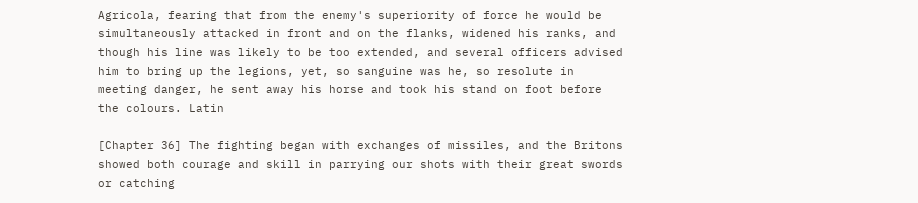Agricola, fearing that from the enemy's superiority of force he would be simultaneously attacked in front and on the flanks, widened his ranks, and though his line was likely to be too extended, and several officers advised him to bring up the legions, yet, so sanguine was he, so resolute in meeting danger, he sent away his horse and took his stand on foot before the colours. Latin

[Chapter 36] The fighting began with exchanges of missiles, and the Britons showed both courage and skill in parrying our shots with their great swords or catching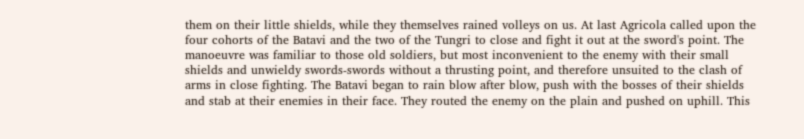them on their little shields, while they themselves rained volleys on us. At last Agricola called upon the four cohorts of the Batavi and the two of the Tungri to close and fight it out at the sword's point. The manoeuvre was familiar to those old soldiers, but most inconvenient to the enemy with their small shields and unwieldy swords-swords without a thrusting point, and therefore unsuited to the clash of arms in close fighting. The Batavi began to rain blow after blow, push with the bosses of their shields and stab at their enemies in their face. They routed the enemy on the plain and pushed on uphill. This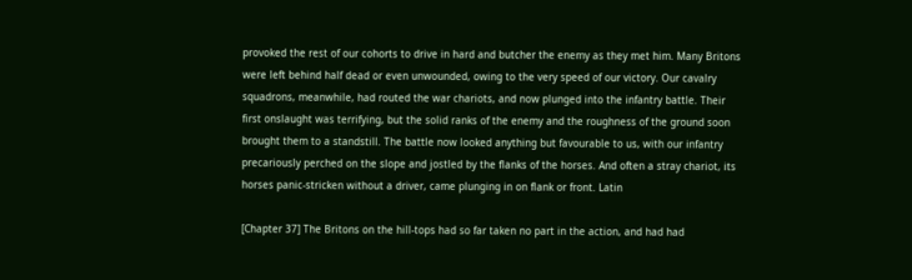provoked the rest of our cohorts to drive in hard and butcher the enemy as they met him. Many Britons were left behind half dead or even unwounded, owing to the very speed of our victory. Our cavalry squadrons, meanwhile, had routed the war chariots, and now plunged into the infantry battle. Their first onslaught was terrifying, but the solid ranks of the enemy and the roughness of the ground soon brought them to a standstill. The battle now looked anything but favourable to us, with our infantry precariously perched on the slope and jostled by the flanks of the horses. And often a stray chariot, its horses panic-stricken without a driver, came plunging in on flank or front. Latin

[Chapter 37] The Britons on the hill-tops had so far taken no part in the action, and had had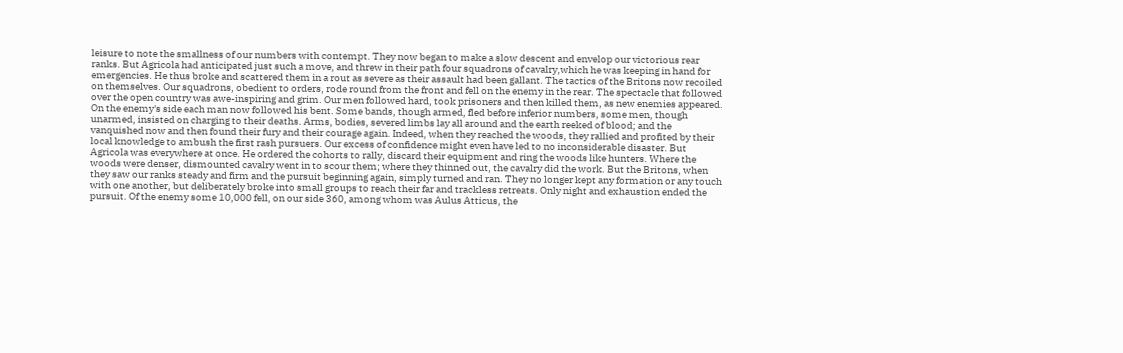leisure to note the smallness of our numbers with contempt. They now began to make a slow descent and envelop our victorious rear ranks. But Agricola had anticipated just such a move, and threw in their path four squadrons of cavalry,which he was keeping in hand for emergencies. He thus broke and scattered them in a rout as severe as their assault had been gallant. The tactics of the Britons now recoiled on themselves. Our squadrons, obedient to orders, rode round from the front and fell on the enemy in the rear. The spectacle that followed over the open country was awe-inspiring and grim. Our men followed hard, took prisoners and then killed them, as new enemies appeared. On the enemy's side each man now followed his bent. Some bands, though armed, fled before inferior numbers, some men, though unarmed, insisted on charging to their deaths. Arms, bodies, severed limbs lay all around and the earth reeked of blood; and the vanquished now and then found their fury and their courage again. Indeed, when they reached the woods, they rallied and profited by their local knowledge to ambush the first rash pursuers. Our excess of confidence might even have led to no inconsiderable disaster. But Agricola was everywhere at once. He ordered the cohorts to rally, discard their equipment and ring the woods like hunters. Where the woods were denser, dismounted cavalry went in to scour them; where they thinned out, the cavalry did the work. But the Britons, when they saw our ranks steady and firm and the pursuit beginning again, simply turned and ran. They no longer kept any formation or any touch with one another, but deliberately broke into small groups to reach their far and trackless retreats. Only night and exhaustion ended the pursuit. Of the enemy some 10,000 fell, on our side 360, among whom was Aulus Atticus, the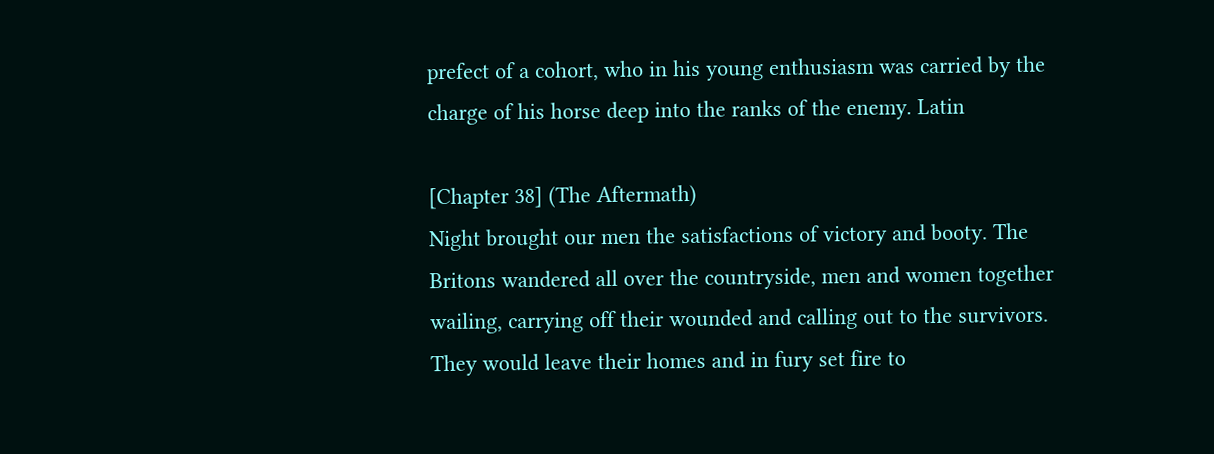prefect of a cohort, who in his young enthusiasm was carried by the charge of his horse deep into the ranks of the enemy. Latin

[Chapter 38] (The Aftermath)
Night brought our men the satisfactions of victory and booty. The Britons wandered all over the countryside, men and women together wailing, carrying off their wounded and calling out to the survivors. They would leave their homes and in fury set fire to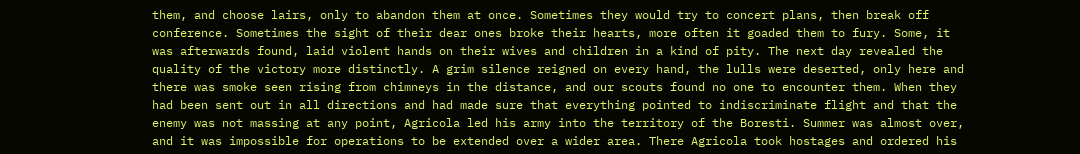them, and choose lairs, only to abandon them at once. Sometimes they would try to concert plans, then break off conference. Sometimes the sight of their dear ones broke their hearts, more often it goaded them to fury. Some, it was afterwards found, laid violent hands on their wives and children in a kind of pity. The next day revealed the quality of the victory more distinctly. A grim silence reigned on every hand, the lulls were deserted, only here and there was smoke seen rising from chimneys in the distance, and our scouts found no one to encounter them. When they had been sent out in all directions and had made sure that everything pointed to indiscriminate flight and that the enemy was not massing at any point, Agricola led his army into the territory of the Boresti. Summer was almost over, and it was impossible for operations to be extended over a wider area. There Agricola took hostages and ordered his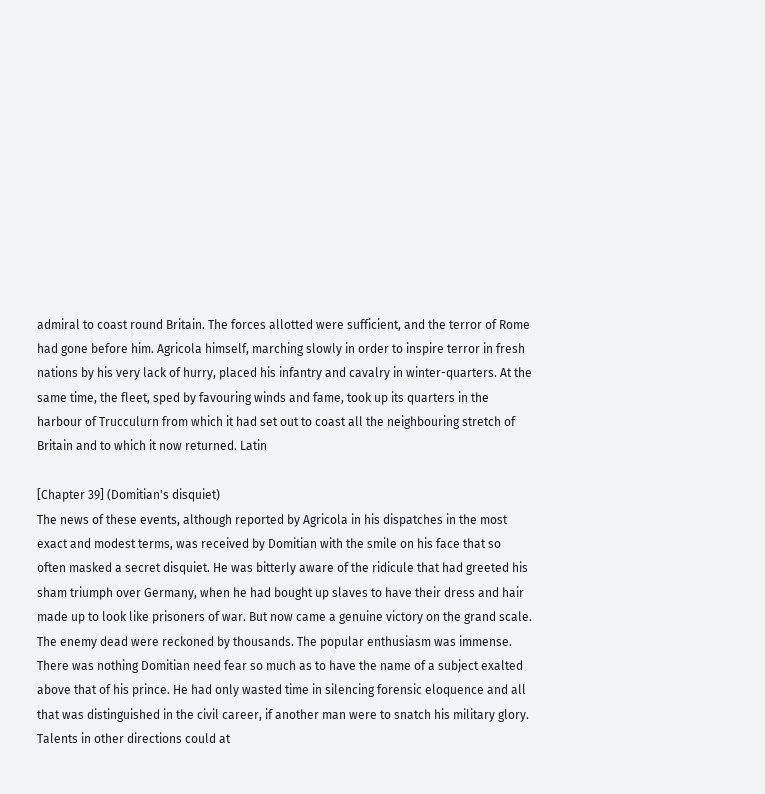admiral to coast round Britain. The forces allotted were sufficient, and the terror of Rome had gone before him. Agricola himself, marching slowly in order to inspire terror in fresh nations by his very lack of hurry, placed his infantry and cavalry in winter-quarters. At the same time, the fleet, sped by favouring winds and fame, took up its quarters in the harbour of Trucculurn from which it had set out to coast all the neighbouring stretch of Britain and to which it now returned. Latin

[Chapter 39] (Domitian's disquiet)
The news of these events, although reported by Agricola in his dispatches in the most exact and modest terms, was received by Domitian with the smile on his face that so often masked a secret disquiet. He was bitterly aware of the ridicule that had greeted his sham triumph over Germany, when he had bought up slaves to have their dress and hair made up to look like prisoners of war. But now came a genuine victory on the grand scale. The enemy dead were reckoned by thousands. The popular enthusiasm was immense. There was nothing Domitian need fear so much as to have the name of a subject exalted above that of his prince. He had only wasted time in silencing forensic eloquence and all that was distinguished in the civil career, if another man were to snatch his military glory. Talents in other directions could at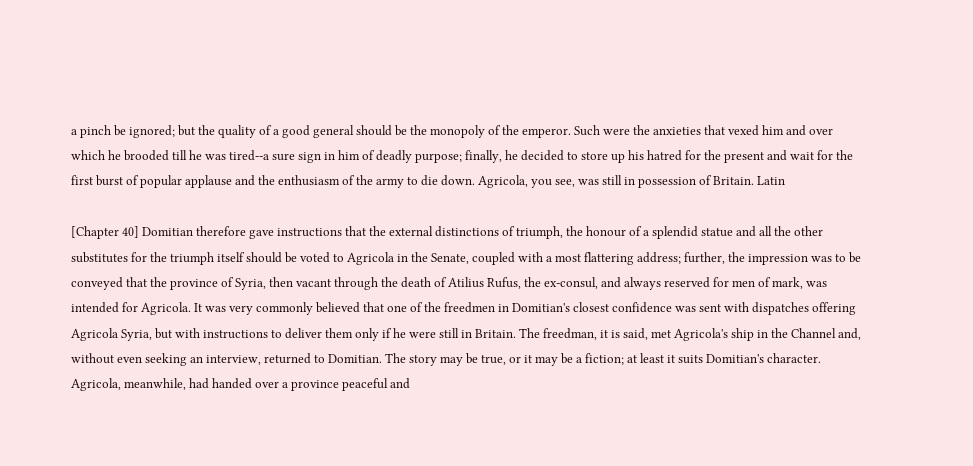a pinch be ignored; but the quality of a good general should be the monopoly of the emperor. Such were the anxieties that vexed him and over which he brooded till he was tired--a sure sign in him of deadly purpose; finally, he decided to store up his hatred for the present and wait for the first burst of popular applause and the enthusiasm of the army to die down. Agricola, you see, was still in possession of Britain. Latin

[Chapter 40] Domitian therefore gave instructions that the external distinctions of triumph, the honour of a splendid statue and all the other substitutes for the triumph itself should be voted to Agricola in the Senate, coupled with a most flattering address; further, the impression was to be conveyed that the province of Syria, then vacant through the death of Atilius Rufus, the ex-consul, and always reserved for men of mark, was intended for Agricola. It was very commonly believed that one of the freedmen in Domitian's closest confidence was sent with dispatches offering Agricola Syria, but with instructions to deliver them only if he were still in Britain. The freedman, it is said, met Agricola's ship in the Channel and, without even seeking an interview, returned to Domitian. The story may be true, or it may be a fiction; at least it suits Domitian's character. Agricola, meanwhile, had handed over a province peaceful and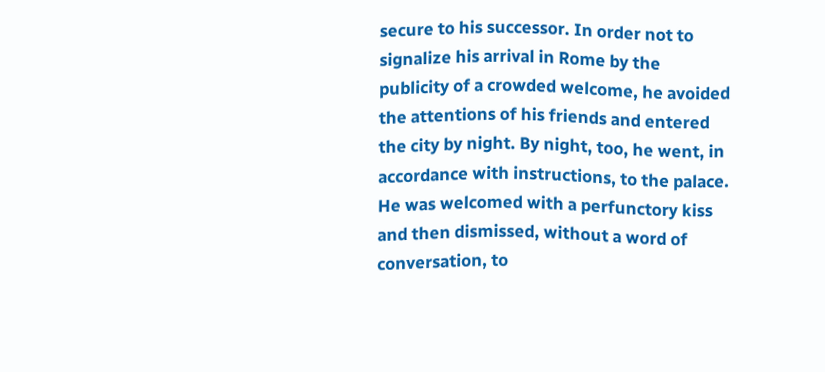secure to his successor. In order not to signalize his arrival in Rome by the publicity of a crowded welcome, he avoided the attentions of his friends and entered the city by night. By night, too, he went, in accordance with instructions, to the palace. He was welcomed with a perfunctory kiss and then dismissed, without a word of conversation, to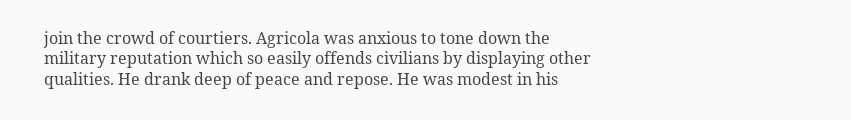join the crowd of courtiers. Agricola was anxious to tone down the military reputation which so easily offends civilians by displaying other qualities. He drank deep of peace and repose. He was modest in his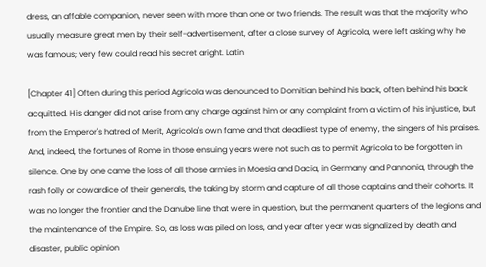dress, an affable companion, never seen with more than one or two friends. The result was that the majority who usually measure great men by their self-advertisement, after a close survey of Agricola, were left asking why he was famous; very few could read his secret aright. Latin

[Chapter 41] Often during this period Agricola was denounced to Domitian behind his back, often behind his back acquitted. His danger did not arise from any charge against him or any complaint from a victim of his injustice, but from the Emperor's hatred of Merit, Agricola's own fame and that deadliest type of enemy, the singers of his praises. And, indeed, the fortunes of Rome in those ensuing years were not such as to permit Agricola to be forgotten in silence. One by one came the loss of all those armies in Moesia and Dacia, in Germany and Pannonia, through the rash folly or cowardice of their generals, the taking by storm and capture of all those captains and their cohorts. It was no longer the frontier and the Danube line that were in question, but the permanent quarters of the legions and the maintenance of the Empire. So, as loss was piled on loss, and year after year was signalized by death and disaster, public opinion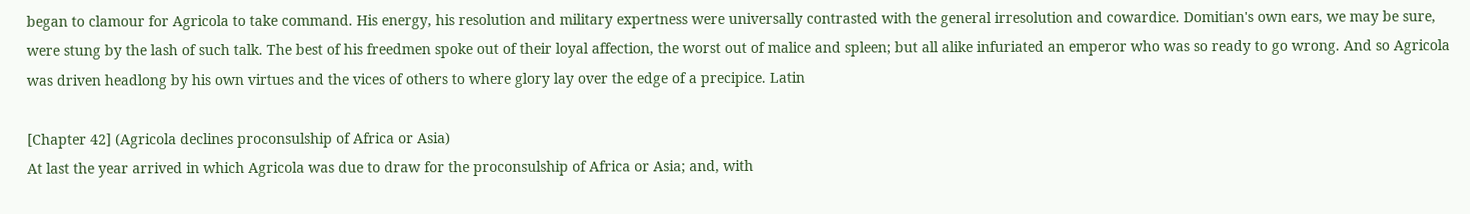began to clamour for Agricola to take command. His energy, his resolution and military expertness were universally contrasted with the general irresolution and cowardice. Domitian's own ears, we may be sure, were stung by the lash of such talk. The best of his freedmen spoke out of their loyal affection, the worst out of malice and spleen; but all alike infuriated an emperor who was so ready to go wrong. And so Agricola was driven headlong by his own virtues and the vices of others to where glory lay over the edge of a precipice. Latin

[Chapter 42] (Agricola declines proconsulship of Africa or Asia)
At last the year arrived in which Agricola was due to draw for the proconsulship of Africa or Asia; and, with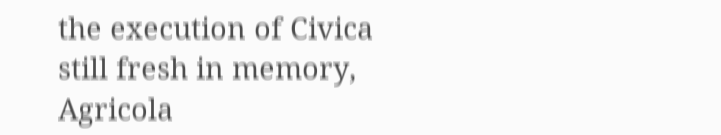the execution of Civica still fresh in memory, Agricola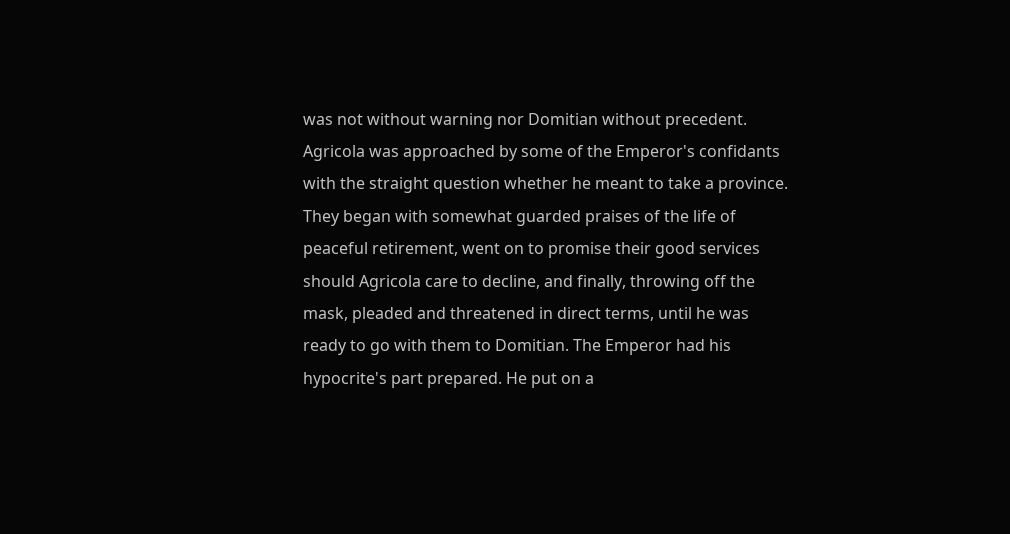was not without warning nor Domitian without precedent. Agricola was approached by some of the Emperor's confidants with the straight question whether he meant to take a province. They began with somewhat guarded praises of the life of peaceful retirement, went on to promise their good services should Agricola care to decline, and finally, throwing off the mask, pleaded and threatened in direct terms, until he was ready to go with them to Domitian. The Emperor had his hypocrite's part prepared. He put on a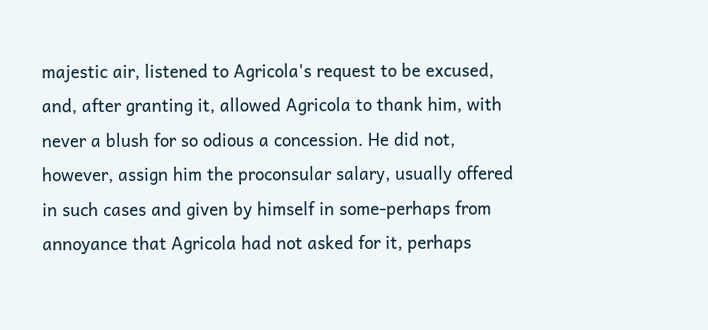majestic air, listened to Agricola's request to be excused, and, after granting it, allowed Agricola to thank him, with never a blush for so odious a concession. He did not, however, assign him the proconsular salary, usually offered in such cases and given by himself in some-perhaps from annoyance that Agricola had not asked for it, perhaps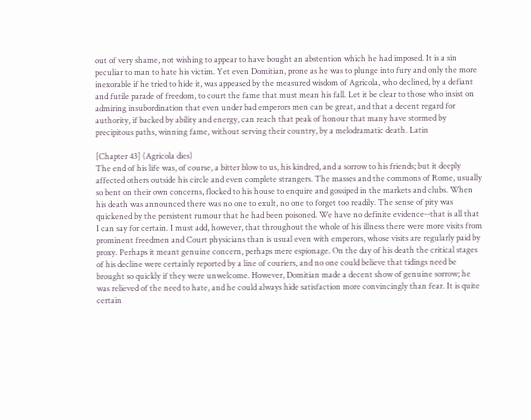out of very shame, not wishing to appear to have bought an abstention which he had imposed. It is a sin peculiar to man to hate his victim. Yet even Domitian, prone as he was to plunge into fury and only the more inexorable if he tried to hide it, was appeased by the measured wisdom of Agricola, who declined, by a defiant and futile parade of freedom, to court the fame that must mean his fall. Let it be clear to those who insist on admiring insubordination that even under bad emperors men can be great, and that a decent regard for authority, if backed by ability and energy, can reach that peak of honour that many have stormed by precipitous paths, winning fame, without serving their country, by a melodramatic death. Latin

[Chapter 43] (Agricola dies)
The end of his life was, of course, a bitter blow to us, his kindred, and a sorrow to his friends; but it deeply affected others outside his circle and even complete strangers. The masses and the commons of Rome, usually so bent on their own concerns, flocked to his house to enquire and gossiped in the markets and clubs. When his death was announced there was no one to exult, no one to forget too readily. The sense of pity was quickened by the persistent rumour that he had been poisoned. We have no definite evidence--that is all that I can say for certain. I must add, however, that throughout the whole of his illness there were more visits from prominent freedmen and Court physicians than is usual even with emperors, whose visits are regularly paid by proxy. Perhaps it meant genuine concern, perhaps mere espionage. On the day of his death the critical stages of his decline were certainly reported by a line of couriers, and no one could believe that tidings need be brought so quickly if they were unwelcome. However, Domitian made a decent show of genuine sorrow; he was relieved of the need to hate, and he could always hide satisfaction more convincingly than fear. It is quite certain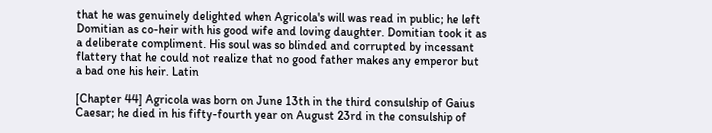that he was genuinely delighted when Agricola's will was read in public; he left Domitian as co-heir with his good wife and loving daughter. Domitian took it as a deliberate compliment. His soul was so blinded and corrupted by incessant flattery that he could not realize that no good father makes any emperor but a bad one his heir. Latin

[Chapter 44] Agricola was born on June 13th in the third consulship of Gaius Caesar; he died in his fifty-fourth year on August 23rd in the consulship of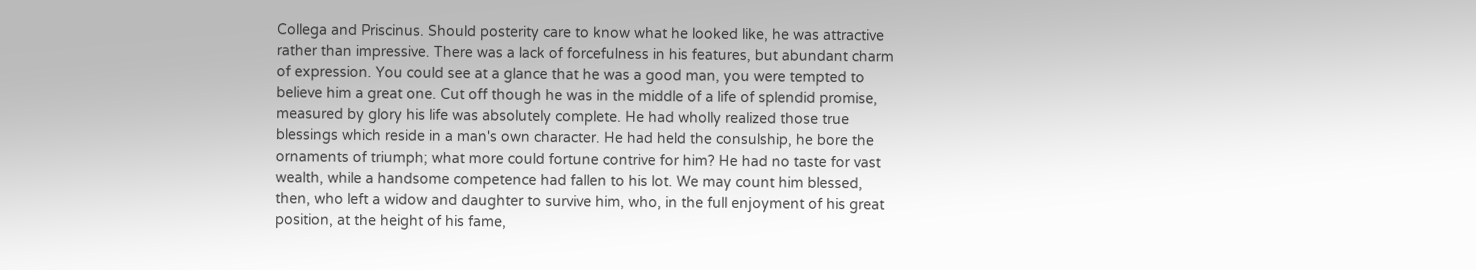Collega and Priscinus. Should posterity care to know what he looked like, he was attractive rather than impressive. There was a lack of forcefulness in his features, but abundant charm of expression. You could see at a glance that he was a good man, you were tempted to believe him a great one. Cut off though he was in the middle of a life of splendid promise, measured by glory his life was absolutely complete. He had wholly realized those true blessings which reside in a man's own character. He had held the consulship, he bore the ornaments of triumph; what more could fortune contrive for him? He had no taste for vast wealth, while a handsome competence had fallen to his lot. We may count him blessed, then, who left a widow and daughter to survive him, who, in the full enjoyment of his great position, at the height of his fame,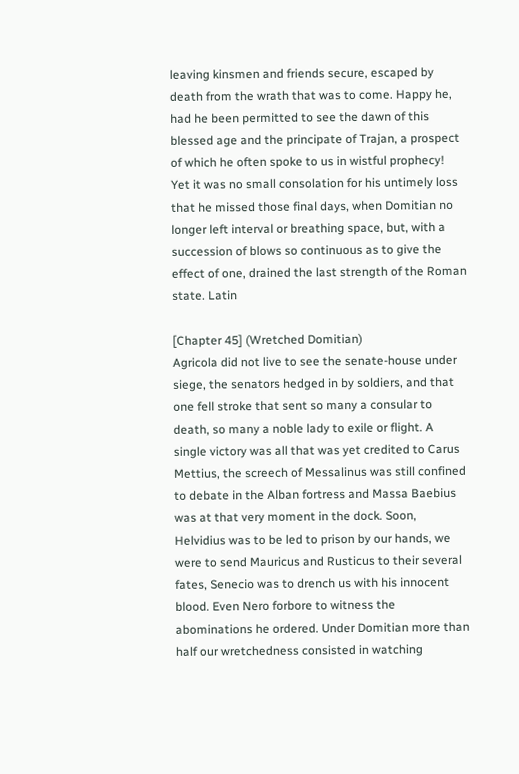leaving kinsmen and friends secure, escaped by death from the wrath that was to come. Happy he, had he been permitted to see the dawn of this blessed age and the principate of Trajan, a prospect of which he often spoke to us in wistful prophecy! Yet it was no small consolation for his untimely loss that he missed those final days, when Domitian no longer left interval or breathing space, but, with a succession of blows so continuous as to give the effect of one, drained the last strength of the Roman state. Latin

[Chapter 45] (Wretched Domitian)
Agricola did not live to see the senate-house under siege, the senators hedged in by soldiers, and that one fell stroke that sent so many a consular to death, so many a noble lady to exile or flight. A single victory was all that was yet credited to Carus Mettius, the screech of Messalinus was still confined to debate in the Alban fortress and Massa Baebius was at that very moment in the dock. Soon, Helvidius was to be led to prison by our hands, we were to send Mauricus and Rusticus to their several fates, Senecio was to drench us with his innocent blood. Even Nero forbore to witness the abominations he ordered. Under Domitian more than half our wretchedness consisted in watching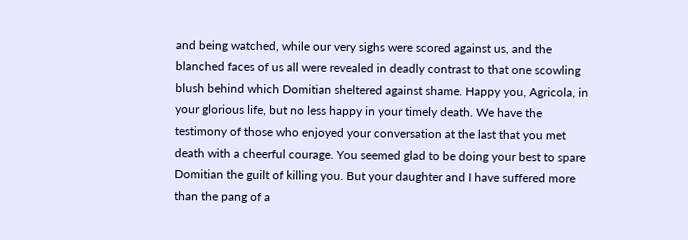and being watched, while our very sighs were scored against us, and the blanched faces of us all were revealed in deadly contrast to that one scowling blush behind which Domitian sheltered against shame. Happy you, Agricola, in your glorious life, but no less happy in your timely death. We have the testimony of those who enjoyed your conversation at the last that you met death with a cheerful courage. You seemed glad to be doing your best to spare Domitian the guilt of killing you. But your daughter and I have suffered more than the pang of a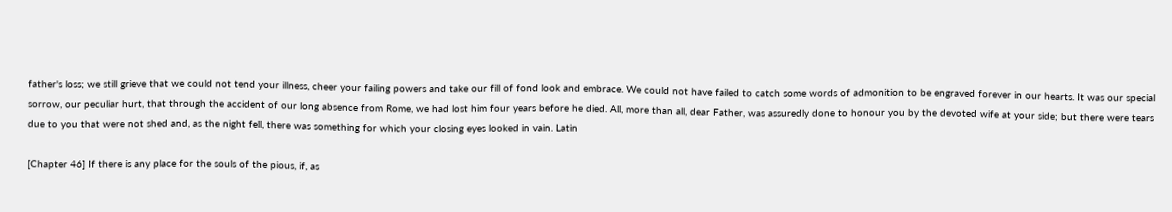father's loss; we still grieve that we could not tend your illness, cheer your failing powers and take our fill of fond look and embrace. We could not have failed to catch some words of admonition to be engraved forever in our hearts. It was our special sorrow, our peculiar hurt, that through the accident of our long absence from Rome, we had lost him four years before he died. All, more than all, dear Father, was assuredly done to honour you by the devoted wife at your side; but there were tears due to you that were not shed and, as the night fell, there was something for which your closing eyes looked in vain. Latin

[Chapter 46] If there is any place for the souls of the pious, if, as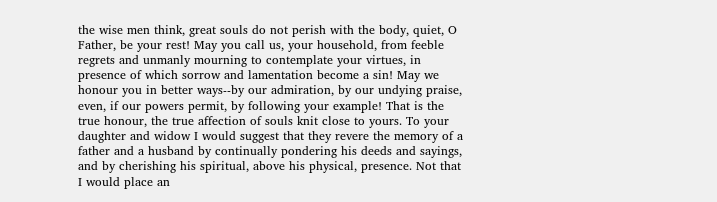the wise men think, great souls do not perish with the body, quiet, O Father, be your rest! May you call us, your household, from feeble regrets and unmanly mourning to contemplate your virtues, in presence of which sorrow and lamentation become a sin! May we honour you in better ways--by our admiration, by our undying praise, even, if our powers permit, by following your example! That is the true honour, the true affection of souls knit close to yours. To your daughter and widow I would suggest that they revere the memory of a father and a husband by continually pondering his deeds and sayings, and by cherishing his spiritual, above his physical, presence. Not that I would place an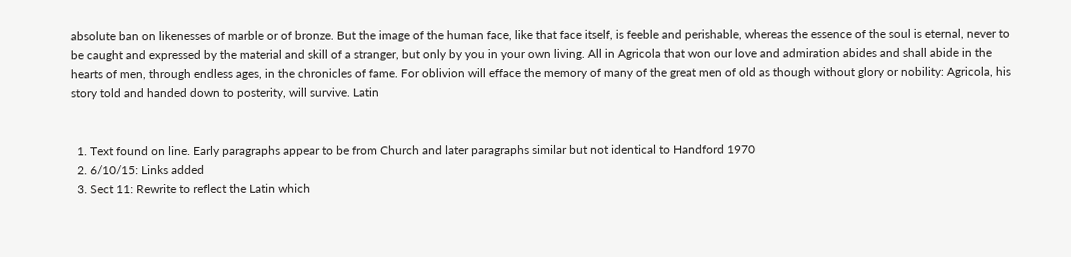absolute ban on likenesses of marble or of bronze. But the image of the human face, like that face itself, is feeble and perishable, whereas the essence of the soul is eternal, never to be caught and expressed by the material and skill of a stranger, but only by you in your own living. All in Agricola that won our love and admiration abides and shall abide in the hearts of men, through endless ages, in the chronicles of fame. For oblivion will efface the memory of many of the great men of old as though without glory or nobility: Agricola, his story told and handed down to posterity, will survive. Latin


  1. Text found on line. Early paragraphs appear to be from Church and later paragraphs similar but not identical to Handford 1970
  2. 6/10/15: Links added
  3. Sect 11: Rewrite to reflect the Latin which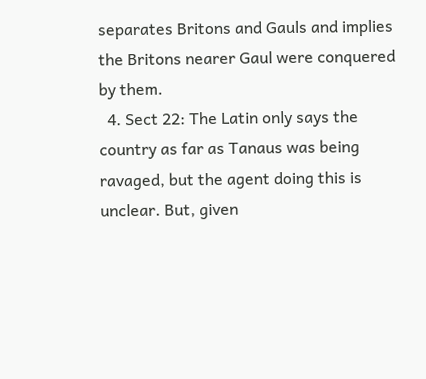separates Britons and Gauls and implies the Britons nearer Gaul were conquered by them.
  4. Sect 22: The Latin only says the country as far as Tanaus was being ravaged, but the agent doing this is unclear. But, given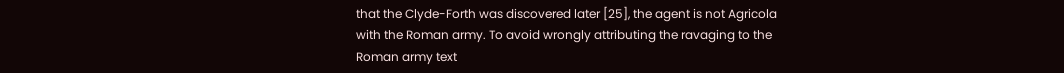that the Clyde-Forth was discovered later [25], the agent is not Agricola with the Roman army. To avoid wrongly attributing the ravaging to the Roman army text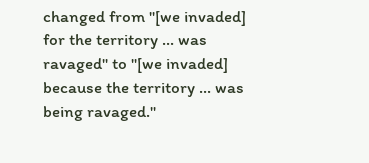changed from "[we invaded] for the territory ... was ravaged" to "[we invaded] because the territory ... was being ravaged."